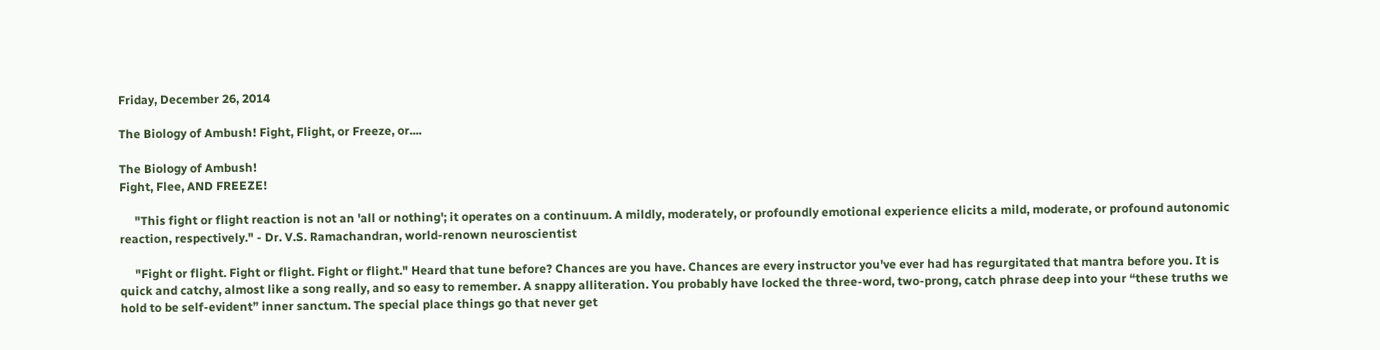Friday, December 26, 2014

The Biology of Ambush! Fight, Flight, or Freeze, or....

The Biology of Ambush!
Fight, Flee, AND FREEZE!

     "This fight or flight reaction is not an 'all or nothing'; it operates on a continuum. A mildly, moderately, or profoundly emotional experience elicits a mild, moderate, or profound autonomic reaction, respectively." - Dr. V.S. Ramachandran, world-renown neuroscientist

     "Fight or flight. Fight or flight. Fight or flight." Heard that tune before? Chances are you have. Chances are every instructor you've ever had has regurgitated that mantra before you. It is quick and catchy, almost like a song really, and so easy to remember. A snappy alliteration. You probably have locked the three-word, two-prong, catch phrase deep into your “these truths we hold to be self-evident” inner sanctum. The special place things go that never get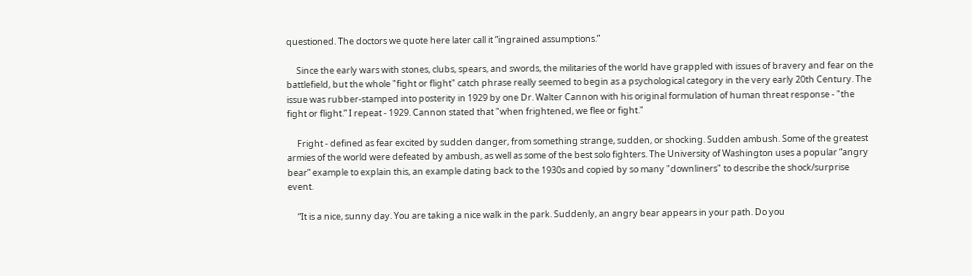questioned. The doctors we quote here later call it “ingrained assumptions.”

     Since the early wars with stones, clubs, spears, and swords, the militaries of the world have grappled with issues of bravery and fear on the battlefield, but the whole "fight or flight" catch phrase really seemed to begin as a psychological category in the very early 20th Century. The issue was rubber-stamped into posterity in 1929 by one Dr. Walter Cannon with his original formulation of human threat response - "the fight or flight.” I repeat - 1929. Cannon stated that "when frightened, we flee or fight."

     Fright - defined as fear excited by sudden danger, from something strange, sudden, or shocking. Sudden ambush. Some of the greatest armies of the world were defeated by ambush, as well as some of the best solo fighters. The University of Washington uses a popular “angry bear” example to explain this, an example dating back to the 1930s and copied by so many "downliners" to describe the shock/surprise event.

     “It is a nice, sunny day. You are taking a nice walk in the park. Suddenly, an angry bear appears in your path. Do you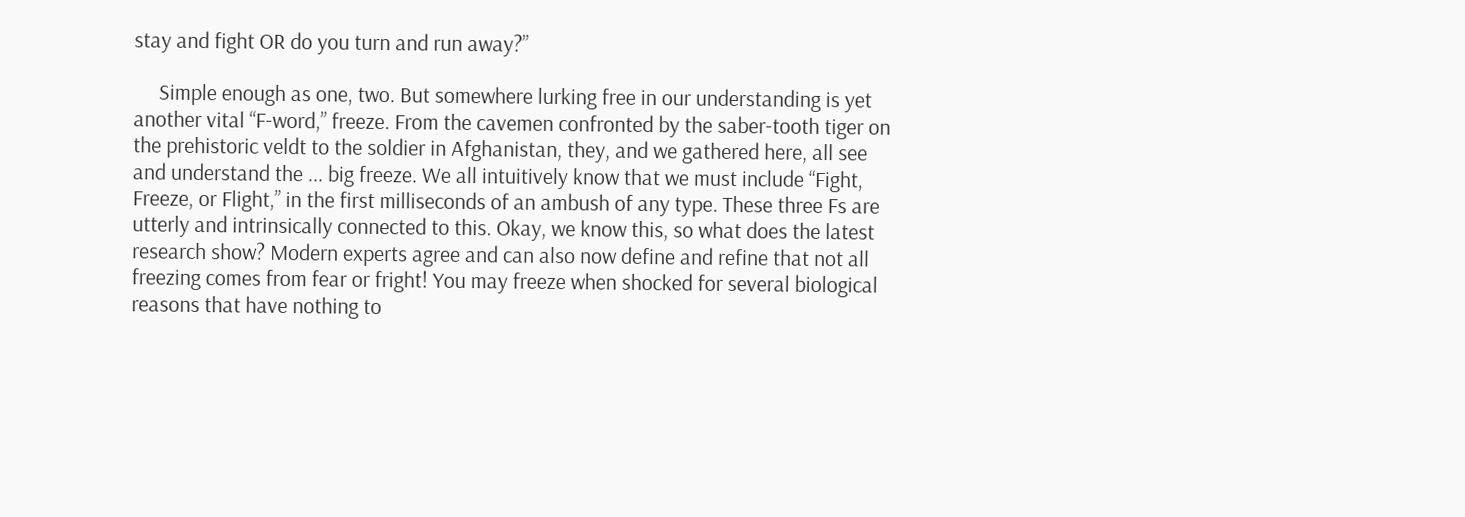stay and fight OR do you turn and run away?”

     Simple enough as one, two. But somewhere lurking free in our understanding is yet another vital “F-word,” freeze. From the cavemen confronted by the saber-tooth tiger on the prehistoric veldt to the soldier in Afghanistan, they, and we gathered here, all see and understand the ... big freeze. We all intuitively know that we must include “Fight, Freeze, or Flight,” in the first milliseconds of an ambush of any type. These three Fs are utterly and intrinsically connected to this. Okay, we know this, so what does the latest research show? Modern experts agree and can also now define and refine that not all freezing comes from fear or fright! You may freeze when shocked for several biological reasons that have nothing to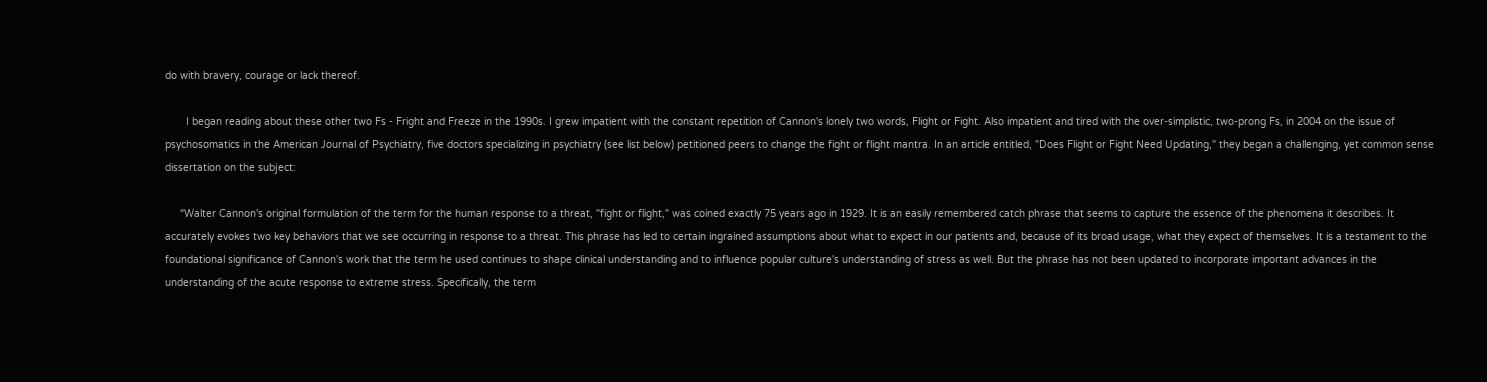do with bravery, courage or lack thereof.

       I began reading about these other two Fs - Fright and Freeze in the 1990s. I grew impatient with the constant repetition of Cannon's lonely two words, Flight or Fight. Also impatient and tired with the over-simplistic, two-prong Fs, in 2004 on the issue of psychosomatics in the American Journal of Psychiatry, five doctors specializing in psychiatry (see list below) petitioned peers to change the fight or flight mantra. In an article entitled, "Does Flight or Fight Need Updating," they began a challenging, yet common sense dissertation on the subject:

     “Walter Cannon's original formulation of the term for the human response to a threat, "fight or flight," was coined exactly 75 years ago in 1929. It is an easily remembered catch phrase that seems to capture the essence of the phenomena it describes. It accurately evokes two key behaviors that we see occurring in response to a threat. This phrase has led to certain ingrained assumptions about what to expect in our patients and, because of its broad usage, what they expect of themselves. It is a testament to the foundational significance of Cannon's work that the term he used continues to shape clinical understanding and to influence popular culture's understanding of stress as well. But the phrase has not been updated to incorporate important advances in the understanding of the acute response to extreme stress. Specifically, the term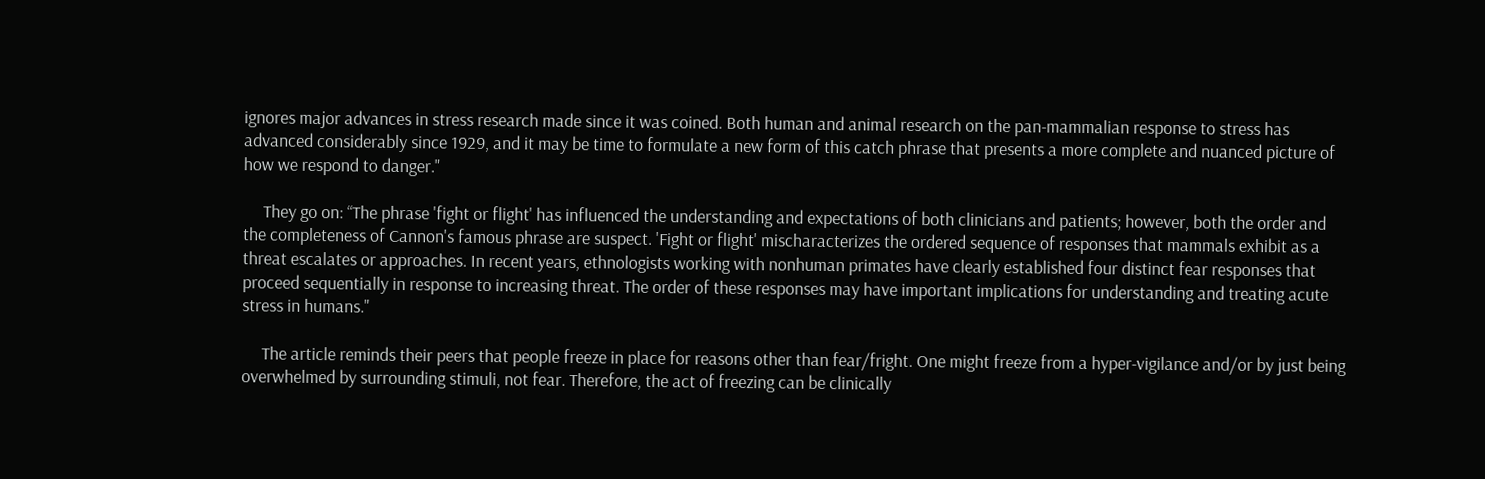ignores major advances in stress research made since it was coined. Both human and animal research on the pan-mammalian response to stress has advanced considerably since 1929, and it may be time to formulate a new form of this catch phrase that presents a more complete and nuanced picture of how we respond to danger."

     They go on: “The phrase 'fight or flight' has influenced the understanding and expectations of both clinicians and patients; however, both the order and the completeness of Cannon's famous phrase are suspect. 'Fight or flight' mischaracterizes the ordered sequence of responses that mammals exhibit as a threat escalates or approaches. In recent years, ethnologists working with nonhuman primates have clearly established four distinct fear responses that proceed sequentially in response to increasing threat. The order of these responses may have important implications for understanding and treating acute stress in humans."

     The article reminds their peers that people freeze in place for reasons other than fear/fright. One might freeze from a hyper-vigilance and/or by just being overwhelmed by surrounding stimuli, not fear. Therefore, the act of freezing can be clinically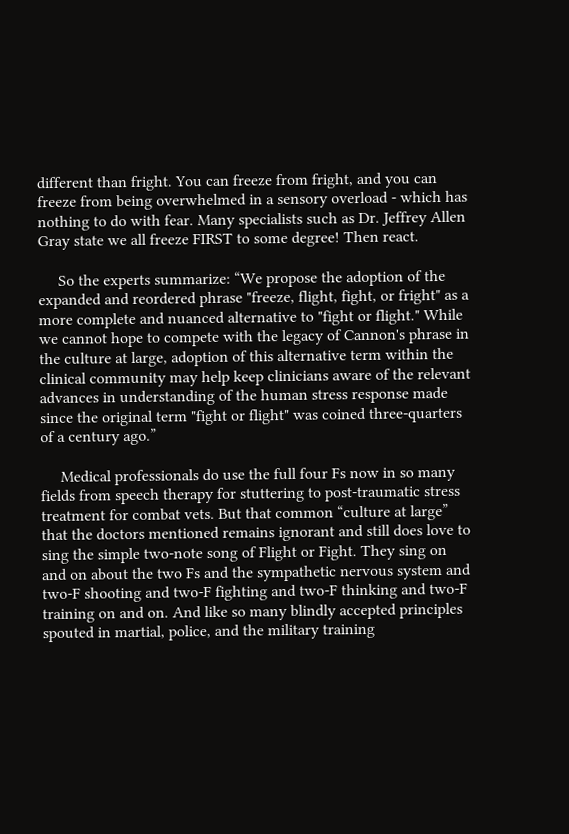different than fright. You can freeze from fright, and you can freeze from being overwhelmed in a sensory overload - which has nothing to do with fear. Many specialists such as Dr. Jeffrey Allen Gray state we all freeze FIRST to some degree! Then react.

     So the experts summarize: “We propose the adoption of the expanded and reordered phrase "freeze, flight, fight, or fright" as a more complete and nuanced alternative to "fight or flight." While we cannot hope to compete with the legacy of Cannon's phrase in the culture at large, adoption of this alternative term within the clinical community may help keep clinicians aware of the relevant advances in understanding of the human stress response made since the original term "fight or flight" was coined three-quarters of a century ago.”

     Medical professionals do use the full four Fs now in so many fields from speech therapy for stuttering to post-traumatic stress treatment for combat vets. But that common “culture at large” that the doctors mentioned remains ignorant and still does love to sing the simple two-note song of Flight or Fight. They sing on and on about the two Fs and the sympathetic nervous system and two-F shooting and two-F fighting and two-F thinking and two-F training on and on. And like so many blindly accepted principles spouted in martial, police, and the military training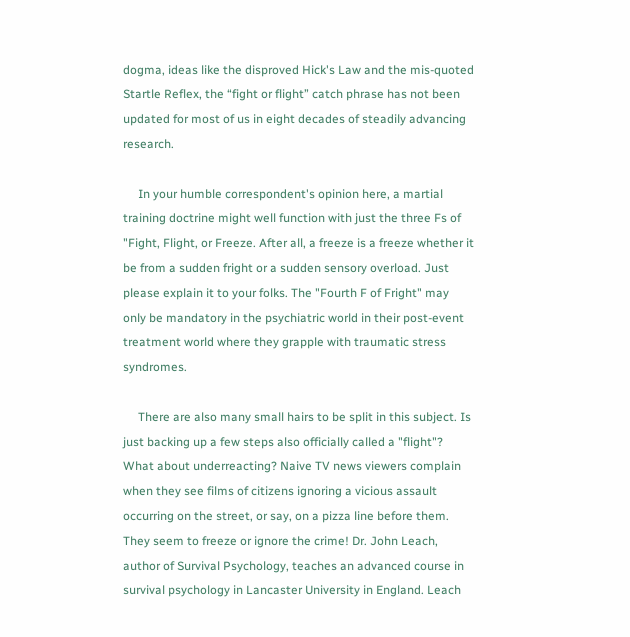dogma, ideas like the disproved Hick's Law and the mis-quoted Startle Reflex, the “fight or flight” catch phrase has not been updated for most of us in eight decades of steadily advancing research.

     In your humble correspondent's opinion here, a martial training doctrine might well function with just the three Fs of "Fight, Flight, or Freeze. After all, a freeze is a freeze whether it be from a sudden fright or a sudden sensory overload. Just please explain it to your folks. The "Fourth F of Fright" may only be mandatory in the psychiatric world in their post-event treatment world where they grapple with traumatic stress syndromes.

     There are also many small hairs to be split in this subject. Is just backing up a few steps also officially called a "flight"? What about underreacting? Naive TV news viewers complain when they see films of citizens ignoring a vicious assault occurring on the street, or say, on a pizza line before them. They seem to freeze or ignore the crime! Dr. John Leach, author of Survival Psychology, teaches an advanced course in survival psychology in Lancaster University in England. Leach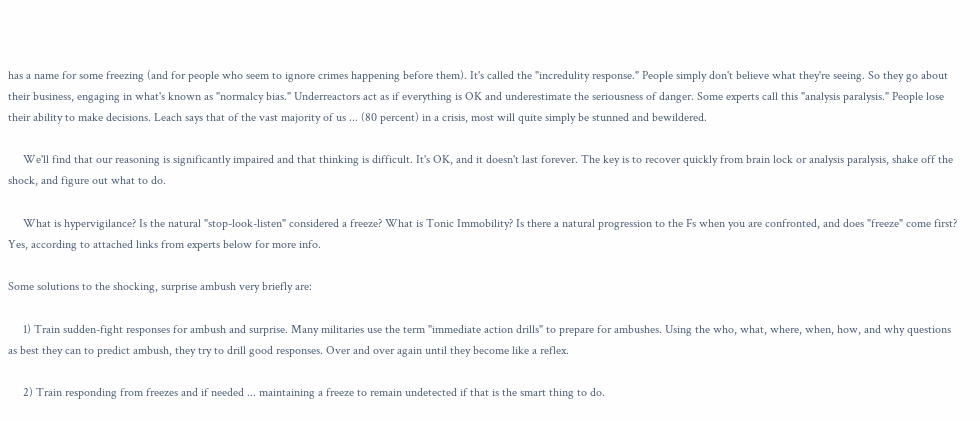has a name for some freezing (and for people who seem to ignore crimes happening before them). It's called the "incredulity response." People simply don't believe what they're seeing. So they go about their business, engaging in what's known as "normalcy bias." Underreactors act as if everything is OK and underestimate the seriousness of danger. Some experts call this "analysis paralysis." People lose their ability to make decisions. Leach says that of the vast majority of us ... (80 percent) in a crisis, most will quite simply be stunned and bewildered.

     We'll find that our reasoning is significantly impaired and that thinking is difficult. It's OK, and it doesn't last forever. The key is to recover quickly from brain lock or analysis paralysis, shake off the shock, and figure out what to do.

     What is hypervigilance? Is the natural "stop-look-listen" considered a freeze? What is Tonic Immobility? Is there a natural progression to the Fs when you are confronted, and does "freeze" come first? Yes, according to attached links from experts below for more info.

Some solutions to the shocking, surprise ambush very briefly are:

     1) Train sudden-fight responses for ambush and surprise. Many militaries use the term "immediate action drills" to prepare for ambushes. Using the who, what, where, when, how, and why questions as best they can to predict ambush, they try to drill good responses. Over and over again until they become like a reflex.

     2) Train responding from freezes and if needed ... maintaining a freeze to remain undetected if that is the smart thing to do.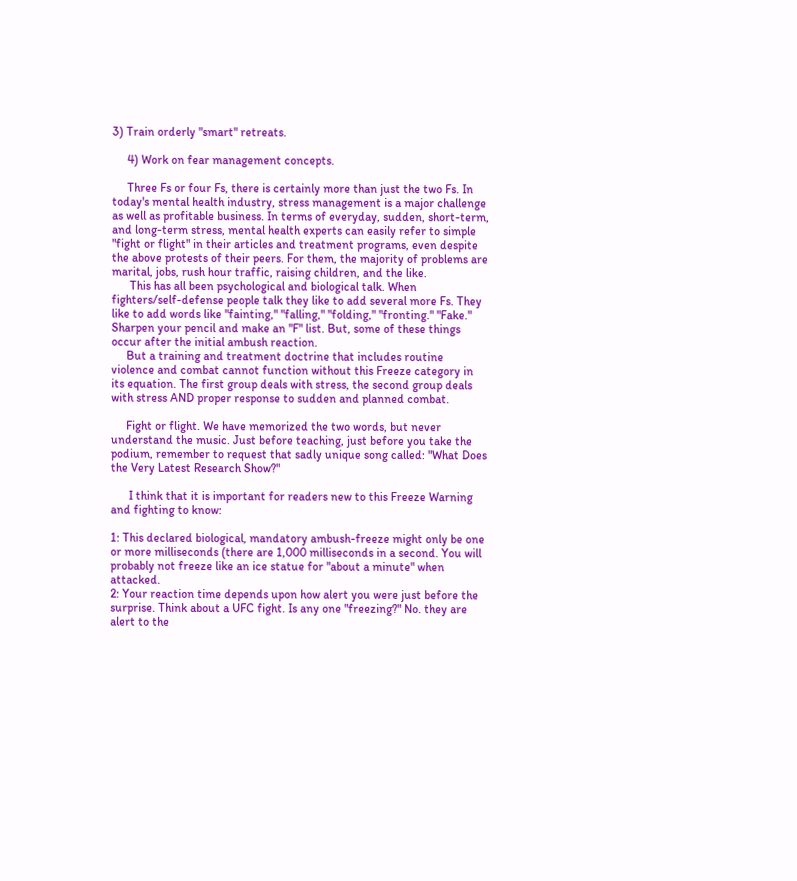3) Train orderly "smart" retreats.

     4) Work on fear management concepts.

     Three Fs or four Fs, there is certainly more than just the two Fs. In today's mental health industry, stress management is a major challenge as well as profitable business. In terms of everyday, sudden, short-term, and long-term stress, mental health experts can easily refer to simple "fight or flight" in their articles and treatment programs, even despite the above protests of their peers. For them, the majority of problems are marital, jobs, rush hour traffic, raising children, and the like.
      This has all been psychological and biological talk. When fighters/self-defense people talk they like to add several more Fs. They like to add words like "fainting," "falling," "folding," "fronting." "Fake." Sharpen your pencil and make an "F" list. But, some of these things occur after the initial ambush reaction.
     But a training and treatment doctrine that includes routine violence and combat cannot function without this Freeze category in its equation. The first group deals with stress, the second group deals with stress AND proper response to sudden and planned combat.

     Fight or flight. We have memorized the two words, but never understand the music. Just before teaching, just before you take the podium, remember to request that sadly unique song called: "What Does the Very Latest Research Show?"

      I think that it is important for readers new to this Freeze Warning and fighting to know:

1: This declared biological, mandatory ambush-freeze might only be one or more milliseconds (there are 1,000 milliseconds in a second. You will probably not freeze like an ice statue for "about a minute" when attacked.
2: Your reaction time depends upon how alert you were just before the surprise. Think about a UFC fight. Is any one "freezing?" No. they are alert to the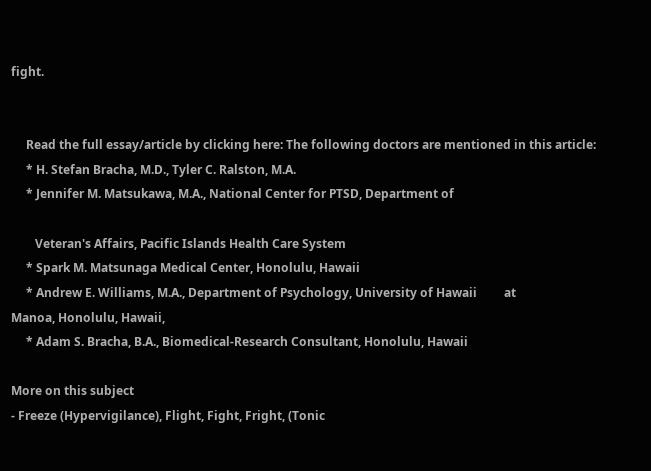fight.


     Read the full essay/article by clicking here: The following doctors are mentioned in this article:
     * H. Stefan Bracha, M.D., Tyler C. Ralston, M.A.
     * Jennifer M. Matsukawa, M.A., National Center for PTSD, Department of

        Veteran's Affairs, Pacific Islands Health Care System
     * Spark M. Matsunaga Medical Center, Honolulu, Hawaii
     * Andrew E. Williams, M.A., Department of Psychology, University of Hawaii         at
Manoa, Honolulu, Hawaii,
     * Adam S. Bracha, B.A., Biomedical-Research Consultant, Honolulu, Hawaii

More on this subject
- Freeze (Hypervigilance), Flight, Fight, Fright, (Tonic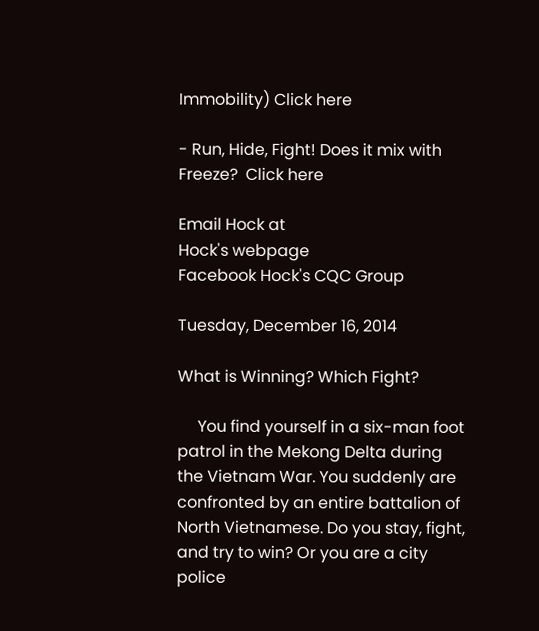Immobility) Click here

- Run, Hide, Fight! Does it mix with Freeze?  Click here

Email Hock at
Hock's webpage
Facebook Hock's CQC Group

Tuesday, December 16, 2014

What is Winning? Which Fight?

     You find yourself in a six-man foot patrol in the Mekong Delta during the Vietnam War. You suddenly are confronted by an entire battalion of North Vietnamese. Do you stay, fight, and try to win? Or you are a city police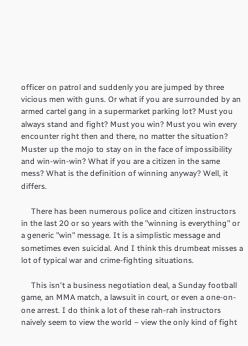officer on patrol and suddenly you are jumped by three vicious men with guns. Or what if you are surrounded by an armed cartel gang in a supermarket parking lot? Must you always stand and fight? Must you win? Must you win every encounter right then and there, no matter the situation? Muster up the mojo to stay on in the face of impossibility and win-win-win? What if you are a citizen in the same mess? What is the definition of winning anyway? Well, it differs.

     There has been numerous police and citizen instructors in the last 20 or so years with the "winning is everything" or a generic "win" message. It is a simplistic message and sometimes even suicidal. And I think this drumbeat misses a lot of typical war and crime-fighting situations.

     This isn't a business negotiation deal, a Sunday football game, an MMA match, a lawsuit in court, or even a one-on-one arrest. I do think a lot of these rah-rah instructors naively seem to view the world – view the only kind of fight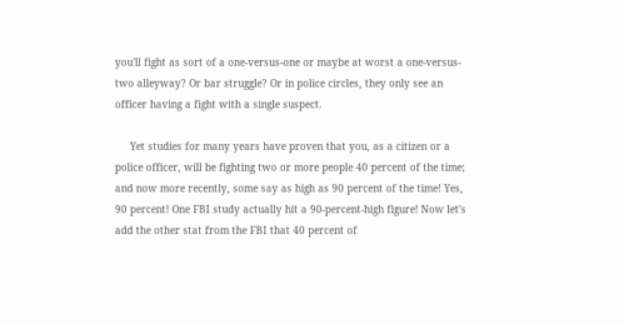you'll fight as sort of a one-versus-one or maybe at worst a one-versus-two alleyway? Or bar struggle? Or in police circles, they only see an officer having a fight with a single suspect.

     Yet studies for many years have proven that you, as a citizen or a police officer, will be fighting two or more people 40 percent of the time; and now more recently, some say as high as 90 percent of the time! Yes, 90 percent! One FBI study actually hit a 90-percent-high figure! Now let's add the other stat from the FBI that 40 percent of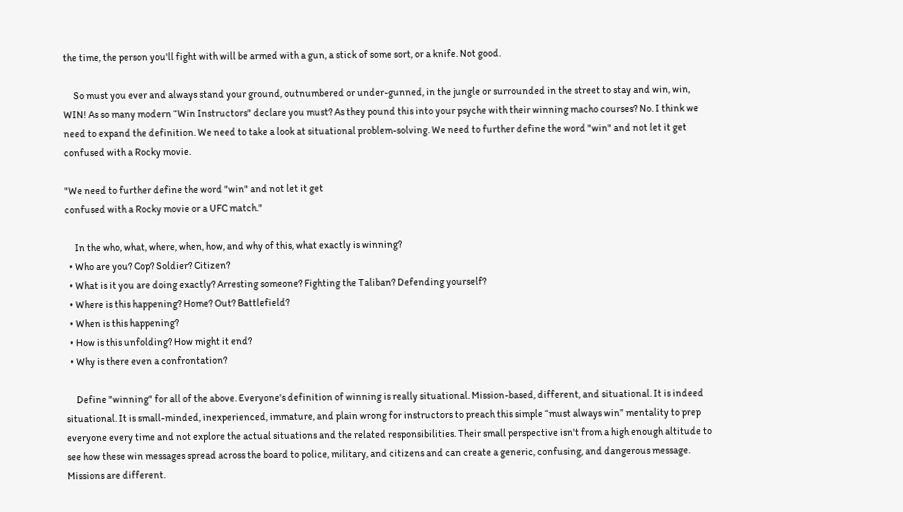the time, the person you'll fight with will be armed with a gun, a stick of some sort, or a knife. Not good.

     So must you ever and always stand your ground, outnumbered or under-gunned, in the jungle or surrounded in the street to stay and win, win, WIN! As so many modern “Win Instructors" declare you must? As they pound this into your psyche with their winning macho courses? No. I think we need to expand the definition. We need to take a look at situational problem-solving. We need to further define the word "win" and not let it get confused with a Rocky movie.

"We need to further define the word "win" and not let it get
confused with a Rocky movie or a UFC match."

     In the who, what, where, when, how, and why of this, what exactly is winning?
  • Who are you? Cop? Soldier? Citizen?
  • What is it you are doing exactly? Arresting someone? Fighting the Taliban? Defending yourself?
  • Where is this happening? Home? Out? Battlefield?
  • When is this happening?
  • How is this unfolding? How might it end?
  • Why is there even a confrontation?

     Define "winning" for all of the above. Everyone's definition of winning is really situational. Mission-based, different, and situational. It is indeed situational. It is small-minded, inexperienced, immature, and plain wrong for instructors to preach this simple “must always win” mentality to prep everyone every time and not explore the actual situations and the related responsibilities. Their small perspective isn't from a high enough altitude to see how these win messages spread across the board to police, military, and citizens and can create a generic, confusing, and dangerous message. Missions are different.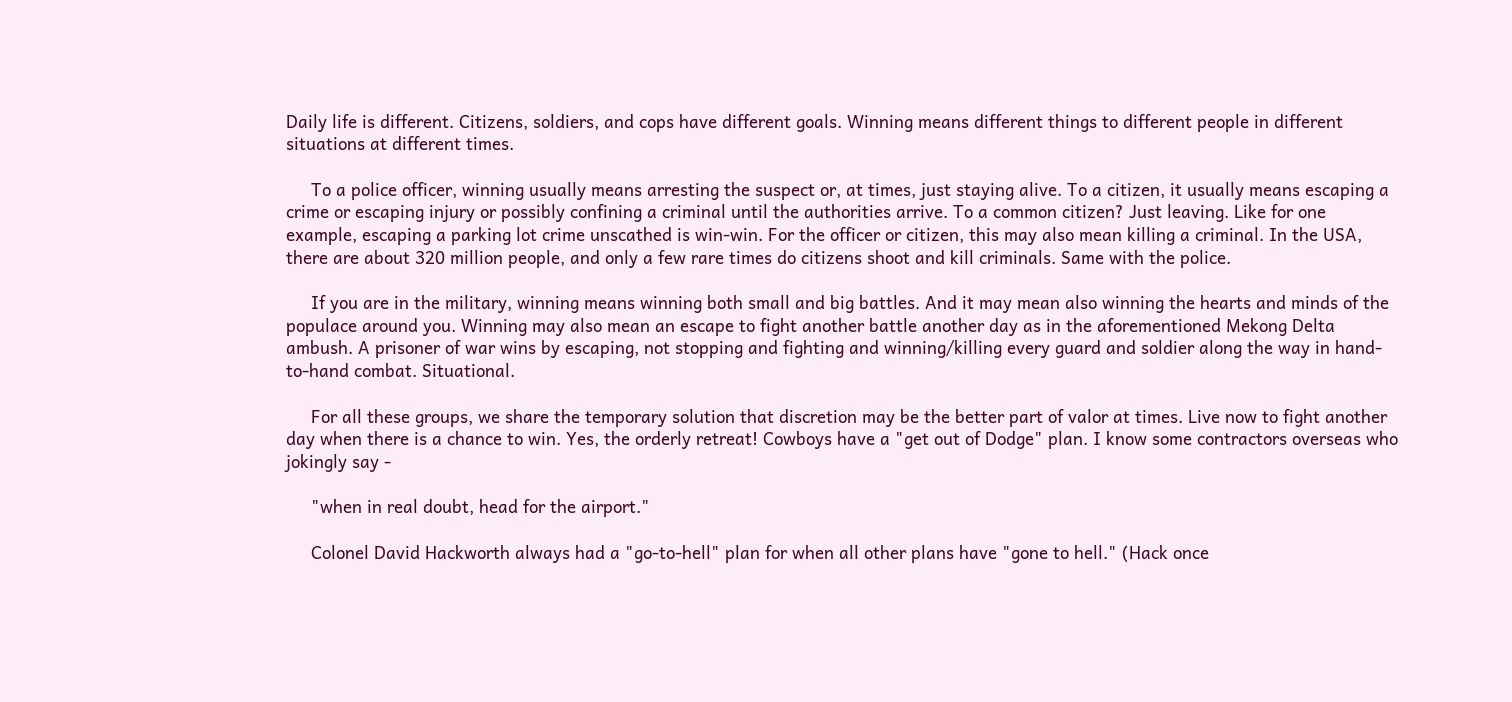Daily life is different. Citizens, soldiers, and cops have different goals. Winning means different things to different people in different situations at different times.

     To a police officer, winning usually means arresting the suspect or, at times, just staying alive. To a citizen, it usually means escaping a crime or escaping injury or possibly confining a criminal until the authorities arrive. To a common citizen? Just leaving. Like for one example, escaping a parking lot crime unscathed is win-win. For the officer or citizen, this may also mean killing a criminal. In the USA, there are about 320 million people, and only a few rare times do citizens shoot and kill criminals. Same with the police.

     If you are in the military, winning means winning both small and big battles. And it may mean also winning the hearts and minds of the populace around you. Winning may also mean an escape to fight another battle another day as in the aforementioned Mekong Delta ambush. A prisoner of war wins by escaping, not stopping and fighting and winning/killing every guard and soldier along the way in hand-to-hand combat. Situational.

     For all these groups, we share the temporary solution that discretion may be the better part of valor at times. Live now to fight another day when there is a chance to win. Yes, the orderly retreat! Cowboys have a "get out of Dodge" plan. I know some contractors overseas who jokingly say -

     "when in real doubt, head for the airport."

     Colonel David Hackworth always had a "go-to-hell" plan for when all other plans have "gone to hell." (Hack once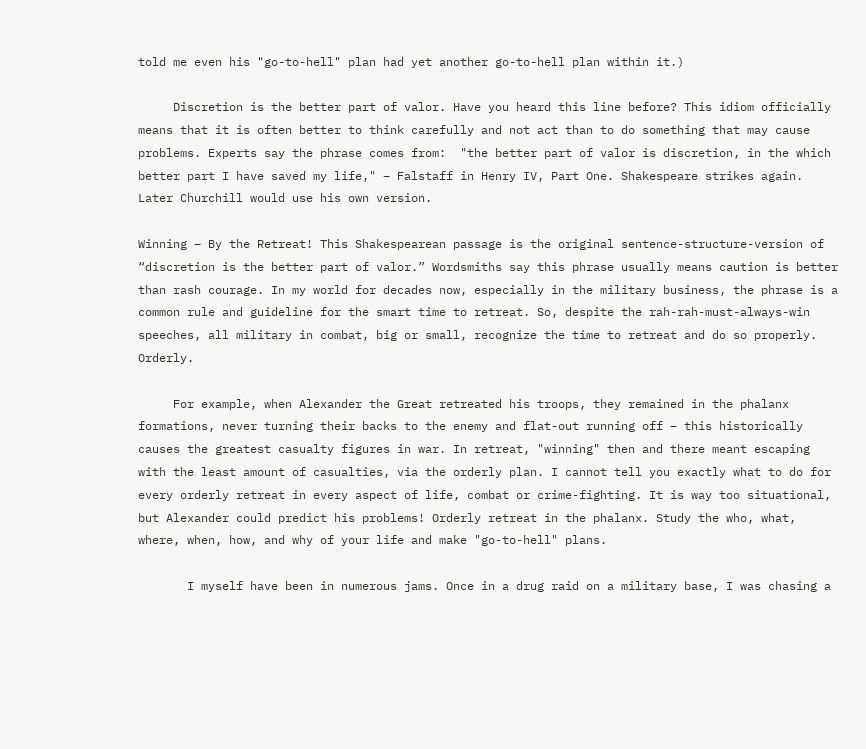told me even his "go-to-hell" plan had yet another go-to-hell plan within it.)

     Discretion is the better part of valor. Have you heard this line before? This idiom officially means that it is often better to think carefully and not act than to do something that may cause problems. Experts say the phrase comes from:  "the better part of valor is discretion, in the which better part I have saved my life," – Falstaff in Henry IV, Part One. Shakespeare strikes again. Later Churchill would use his own version.

Winning – By the Retreat! This Shakespearean passage is the original sentence-structure-version of “discretion is the better part of valor.” Wordsmiths say this phrase usually means caution is better than rash courage. In my world for decades now, especially in the military business, the phrase is a common rule and guideline for the smart time to retreat. So, despite the rah-rah-must-always-win speeches, all military in combat, big or small, recognize the time to retreat and do so properly. Orderly.

     For example, when Alexander the Great retreated his troops, they remained in the phalanx formations, never turning their backs to the enemy and flat-out running off – this historically causes the greatest casualty figures in war. In retreat, "winning" then and there meant escaping with the least amount of casualties, via the orderly plan. I cannot tell you exactly what to do for every orderly retreat in every aspect of life, combat or crime-fighting. It is way too situational, but Alexander could predict his problems! Orderly retreat in the phalanx. Study the who, what, where, when, how, and why of your life and make "go-to-hell" plans.

       I myself have been in numerous jams. Once in a drug raid on a military base, I was chasing a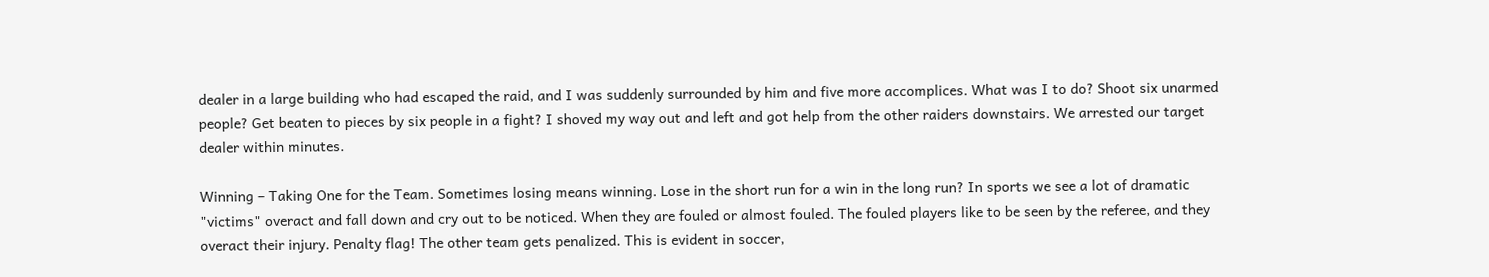dealer in a large building who had escaped the raid, and I was suddenly surrounded by him and five more accomplices. What was I to do? Shoot six unarmed people? Get beaten to pieces by six people in a fight? I shoved my way out and left and got help from the other raiders downstairs. We arrested our target dealer within minutes.

Winning – Taking One for the Team. Sometimes losing means winning. Lose in the short run for a win in the long run? In sports we see a lot of dramatic "victims" overact and fall down and cry out to be noticed. When they are fouled or almost fouled. The fouled players like to be seen by the referee, and they overact their injury. Penalty flag! The other team gets penalized. This is evident in soccer,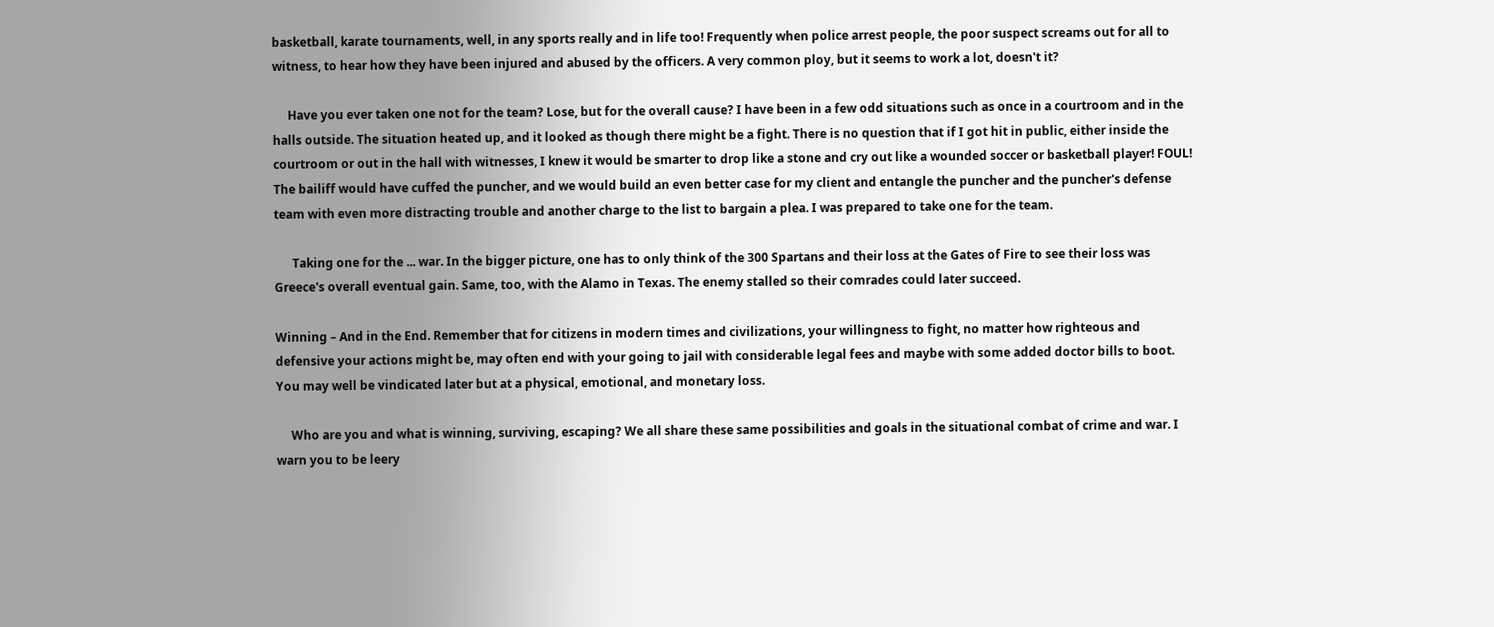basketball, karate tournaments, well, in any sports really and in life too! Frequently when police arrest people, the poor suspect screams out for all to witness, to hear how they have been injured and abused by the officers. A very common ploy, but it seems to work a lot, doesn't it?

     Have you ever taken one not for the team? Lose, but for the overall cause? I have been in a few odd situations such as once in a courtroom and in the halls outside. The situation heated up, and it looked as though there might be a fight. There is no question that if I got hit in public, either inside the courtroom or out in the hall with witnesses, I knew it would be smarter to drop like a stone and cry out like a wounded soccer or basketball player! FOUL! The bailiff would have cuffed the puncher, and we would build an even better case for my client and entangle the puncher and the puncher's defense team with even more distracting trouble and another charge to the list to bargain a plea. I was prepared to take one for the team.

      Taking one for the ... war. In the bigger picture, one has to only think of the 300 Spartans and their loss at the Gates of Fire to see their loss was Greece's overall eventual gain. Same, too, with the Alamo in Texas. The enemy stalled so their comrades could later succeed.

Winning – And in the End. Remember that for citizens in modern times and civilizations, your willingness to fight, no matter how righteous and defensive your actions might be, may often end with your going to jail with considerable legal fees and maybe with some added doctor bills to boot. You may well be vindicated later but at a physical, emotional, and monetary loss.

     Who are you and what is winning, surviving, escaping? We all share these same possibilities and goals in the situational combat of crime and war. I warn you to be leery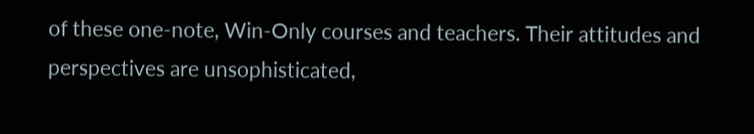of these one-note, Win-Only courses and teachers. Their attitudes and perspectives are unsophisticated,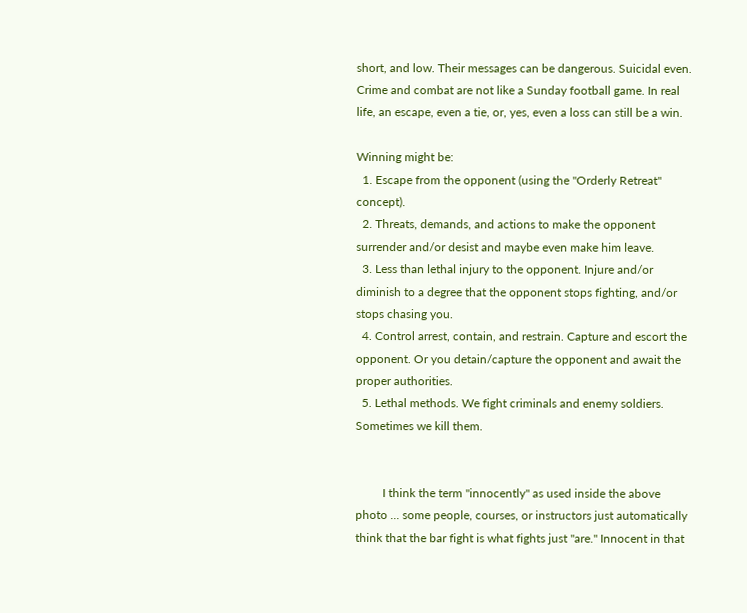short, and low. Their messages can be dangerous. Suicidal even. Crime and combat are not like a Sunday football game. In real life, an escape, even a tie, or, yes, even a loss can still be a win.

Winning might be:
  1. Escape from the opponent (using the "Orderly Retreat" concept).
  2. Threats, demands, and actions to make the opponent surrender and/or desist and maybe even make him leave.
  3. Less than lethal injury to the opponent. Injure and/or diminish to a degree that the opponent stops fighting, and/or stops chasing you.
  4. Control arrest, contain, and restrain. Capture and escort the opponent. Or you detain/capture the opponent and await the proper authorities.
  5. Lethal methods. We fight criminals and enemy soldiers. Sometimes we kill them.


         I think the term "innocently" as used inside the above photo ... some people, courses, or instructors just automatically think that the bar fight is what fights just "are." Innocent in that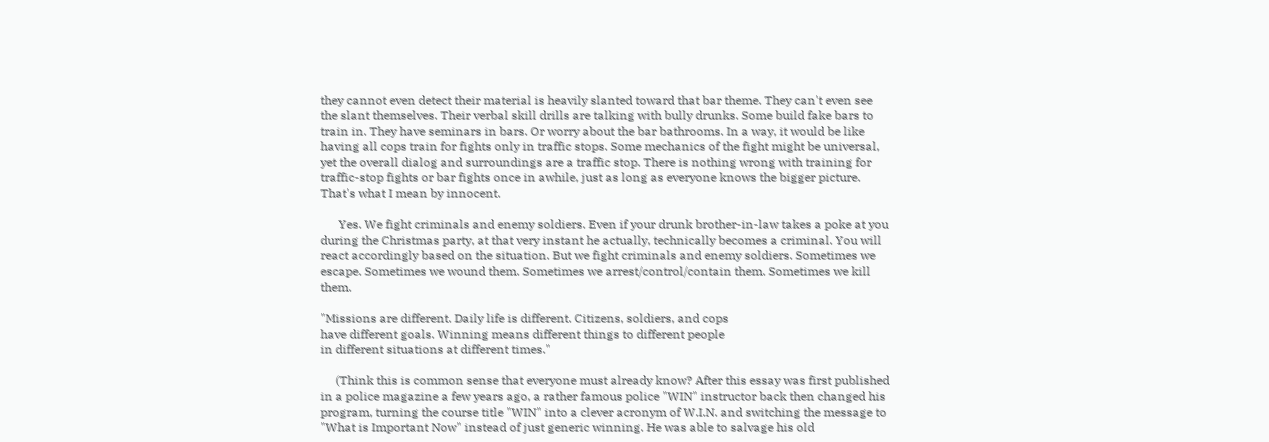they cannot even detect their material is heavily slanted toward that bar theme. They can't even see the slant themselves. Their verbal skill drills are talking with bully drunks. Some build fake bars to train in. They have seminars in bars. Or worry about the bar bathrooms. In a way, it would be like having all cops train for fights only in traffic stops. Some mechanics of the fight might be universal, yet the overall dialog and surroundings are a traffic stop. There is nothing wrong with training for traffic-stop fights or bar fights once in awhile, just as long as everyone knows the bigger picture. That's what I mean by innocent.

      Yes. We fight criminals and enemy soldiers. Even if your drunk brother-in-law takes a poke at you during the Christmas party, at that very instant he actually, technically becomes a criminal. You will react accordingly based on the situation. But we fight criminals and enemy soldiers. Sometimes we escape. Sometimes we wound them. Sometimes we arrest/control/contain them. Sometimes we kill them.

"Missions are different. Daily life is different. Citizens, soldiers, and cops
have different goals. Winning means different things to different people
in different situations at different times."

     (Think this is common sense that everyone must already know? After this essay was first published in a police magazine a few years ago, a rather famous police "WIN" instructor back then changed his program, turning the course title "WIN" into a clever acronym of W.I.N. and switching the message to "What is Important Now" instead of just generic winning. He was able to salvage his old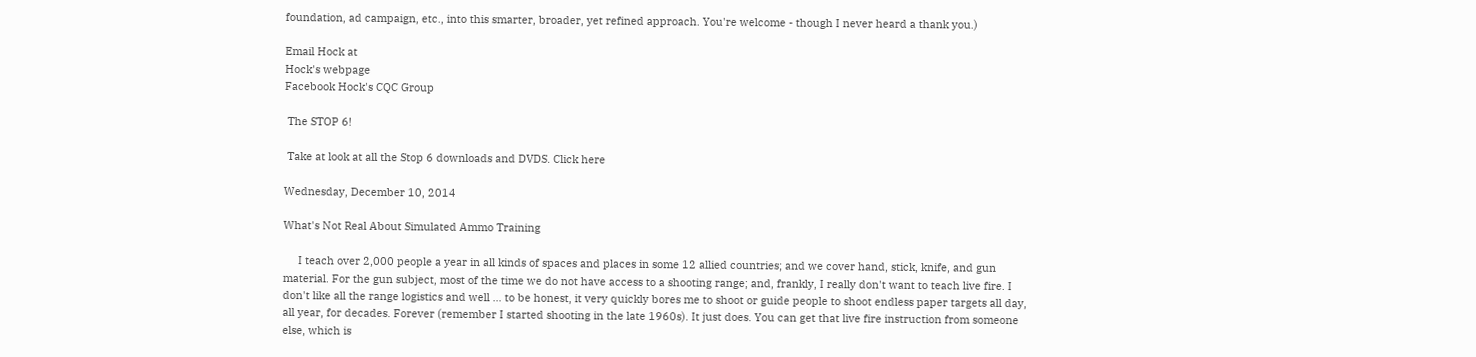foundation, ad campaign, etc., into this smarter, broader, yet refined approach. You're welcome - though I never heard a thank you.)

Email Hock at
Hock's webpage
Facebook Hock's CQC Group

 The STOP 6!

 Take at look at all the Stop 6 downloads and DVDS. Click here

Wednesday, December 10, 2014

What's Not Real About Simulated Ammo Training

     I teach over 2,000 people a year in all kinds of spaces and places in some 12 allied countries; and we cover hand, stick, knife, and gun material. For the gun subject, most of the time we do not have access to a shooting range; and, frankly, I really don't want to teach live fire. I don't like all the range logistics and well … to be honest, it very quickly bores me to shoot or guide people to shoot endless paper targets all day, all year, for decades. Forever (remember I started shooting in the late 1960s). It just does. You can get that live fire instruction from someone else, which is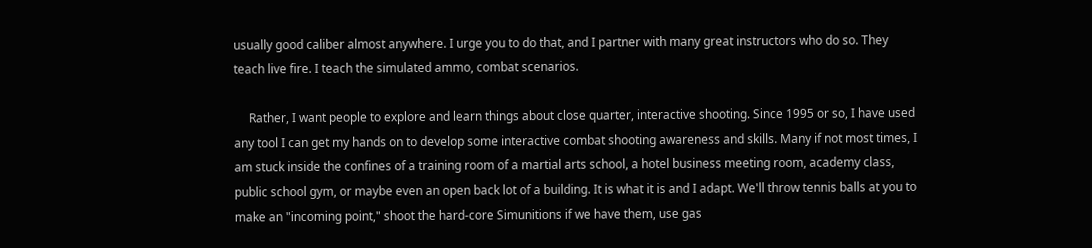usually good caliber almost anywhere. I urge you to do that, and I partner with many great instructors who do so. They teach live fire. I teach the simulated ammo, combat scenarios.

     Rather, I want people to explore and learn things about close quarter, interactive shooting. Since 1995 or so, I have used any tool I can get my hands on to develop some interactive combat shooting awareness and skills. Many if not most times, I am stuck inside the confines of a training room of a martial arts school, a hotel business meeting room, academy class, public school gym, or maybe even an open back lot of a building. It is what it is and I adapt. We'll throw tennis balls at you to make an "incoming point," shoot the hard-core Simunitions if we have them, use gas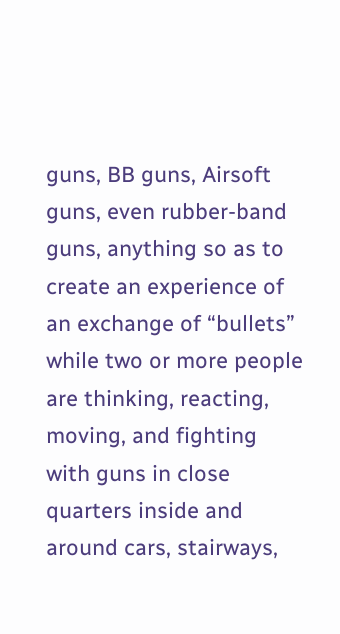guns, BB guns, Airsoft guns, even rubber-band guns, anything so as to create an experience of an exchange of “bullets” while two or more people are thinking, reacting, moving, and fighting with guns in close quarters inside and around cars, stairways,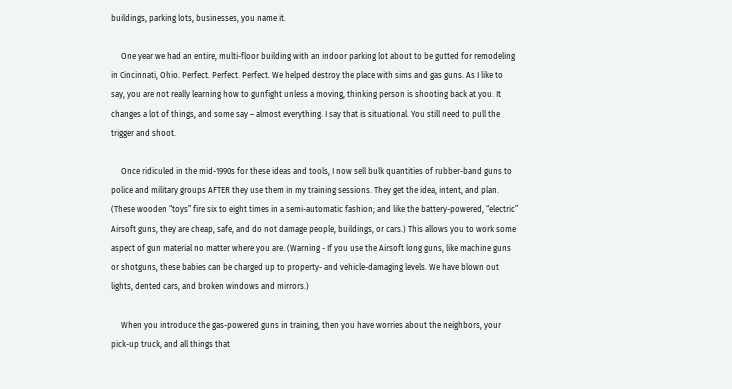buildings, parking lots, businesses, you name it.

     One year we had an entire, multi-floor building with an indoor parking lot about to be gutted for remodeling in Cincinnati, Ohio. Perfect. Perfect. Perfect. We helped destroy the place with sims and gas guns. As I like to say, you are not really learning how to gunfight unless a moving, thinking person is shooting back at you. It changes a lot of things, and some say – almost everything. I say that is situational. You still need to pull the trigger and shoot.

     Once ridiculed in the mid-1990s for these ideas and tools, I now sell bulk quantities of rubber-band guns to police and military groups AFTER they use them in my training sessions. They get the idea, intent, and plan. (These wooden “toys” fire six to eight times in a semi-automatic fashion; and like the battery-powered, “electric” Airsoft guns, they are cheap, safe, and do not damage people, buildings, or cars.) This allows you to work some aspect of gun material no matter where you are. (Warning - If you use the Airsoft long guns, like machine guns or shotguns, these babies can be charged up to property- and vehicle-damaging levels. We have blown out lights, dented cars, and broken windows and mirrors.)

     When you introduce the gas-powered guns in training, then you have worries about the neighbors, your pick-up truck, and all things that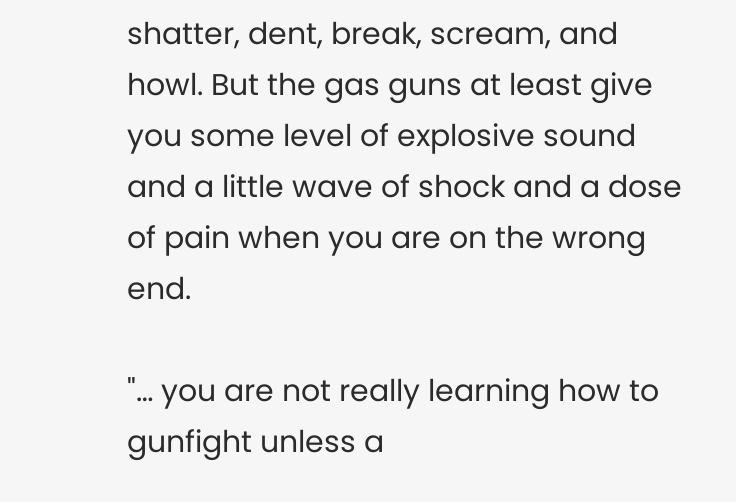shatter, dent, break, scream, and howl. But the gas guns at least give you some level of explosive sound and a little wave of shock and a dose of pain when you are on the wrong end.

"… you are not really learning how to gunfight unless a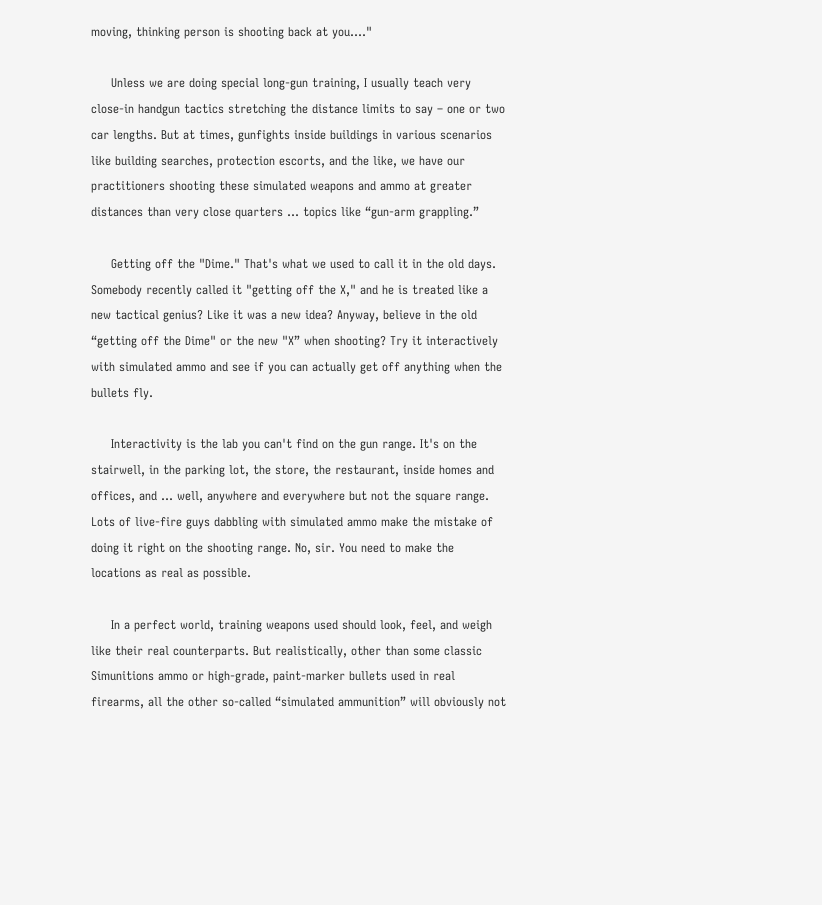moving, thinking person is shooting back at you…."

     Unless we are doing special long-gun training, I usually teach very close-in handgun tactics stretching the distance limits to say – one or two car lengths. But at times, gunfights inside buildings in various scenarios like building searches, protection escorts, and the like, we have our practitioners shooting these simulated weapons and ammo at greater distances than very close quarters … topics like “gun-arm grappling.”

     Getting off the "Dime." That's what we used to call it in the old days. Somebody recently called it "getting off the X," and he is treated like a new tactical genius? Like it was a new idea? Anyway, believe in the old “getting off the Dime" or the new "X” when shooting? Try it interactively with simulated ammo and see if you can actually get off anything when the bullets fly.

     Interactivity is the lab you can't find on the gun range. It's on the stairwell, in the parking lot, the store, the restaurant, inside homes and offices, and … well, anywhere and everywhere but not the square range. Lots of live-fire guys dabbling with simulated ammo make the mistake of doing it right on the shooting range. No, sir. You need to make the locations as real as possible.

     In a perfect world, training weapons used should look, feel, and weigh like their real counterparts. But realistically, other than some classic Simunitions ammo or high-grade, paint-marker bullets used in real firearms, all the other so-called “simulated ammunition” will obviously not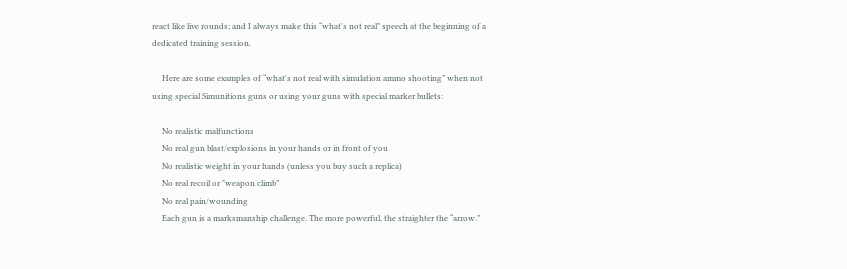react like live rounds; and I always make this “what's not real” speech at the beginning of a dedicated training session.

     Here are some examples of “what's not real with simulation ammo shooting” when not using special Simunitions guns or using your guns with special marker bullets:

     No realistic malfunctions
     No real gun blast/explosions in your hands or in front of you
     No realistic weight in your hands (unless you buy such a replica)
     No real recoil or "weapon climb”
     No real pain/wounding
     Each gun is a marksmanship challenge. The more powerful, the straighter the “arrow.”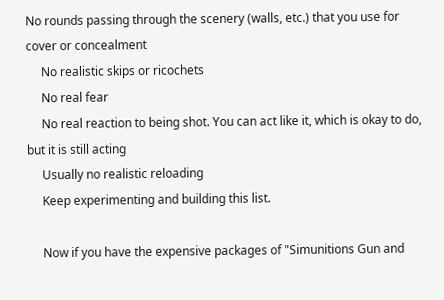No rounds passing through the scenery (walls, etc.) that you use for cover or concealment
     No realistic skips or ricochets
     No real fear
     No real reaction to being shot. You can act like it, which is okay to do, but it is still acting
     Usually no realistic reloading
     Keep experimenting and building this list.

     Now if you have the expensive packages of "Simunitions Gun and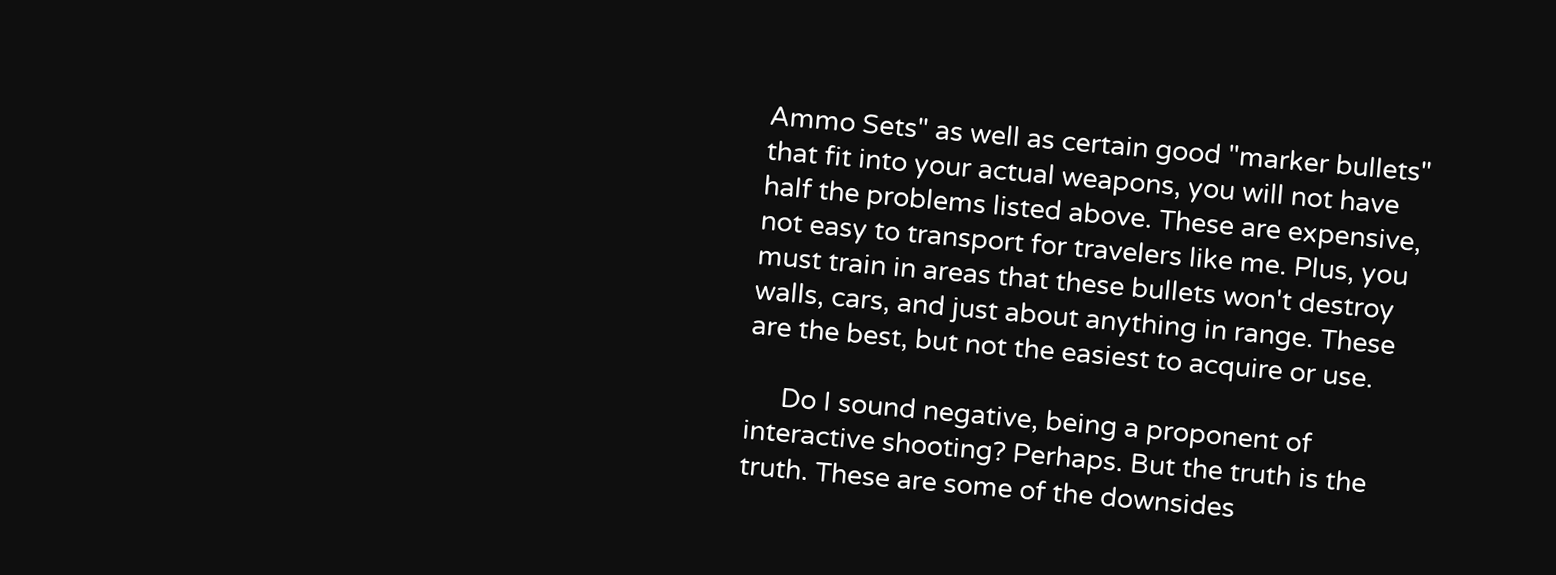Ammo Sets" as well as certain good "marker bullets" that fit into your actual weapons, you will not have half the problems listed above. These are expensive, not easy to transport for travelers like me. Plus, you must train in areas that these bullets won't destroy walls, cars, and just about anything in range. These are the best, but not the easiest to acquire or use.

     Do I sound negative, being a proponent of interactive shooting? Perhaps. But the truth is the truth. These are some of the downsides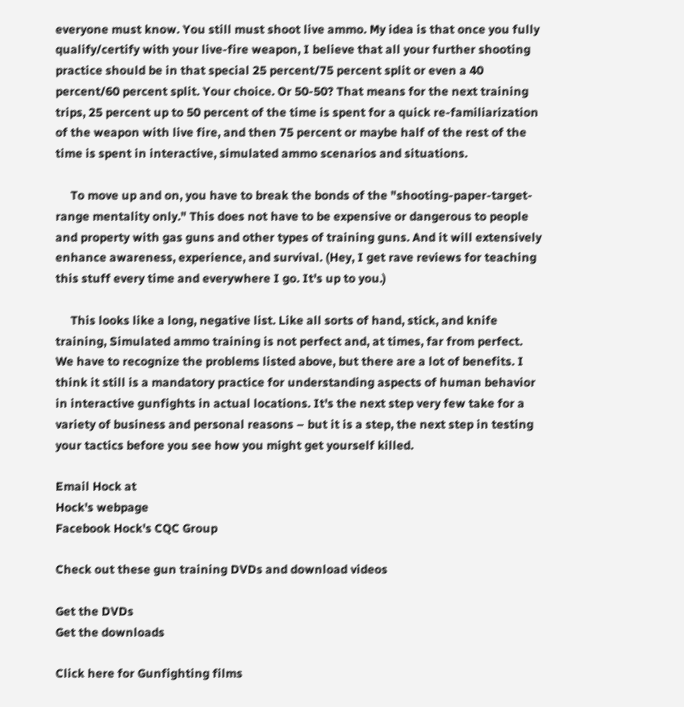everyone must know. You still must shoot live ammo. My idea is that once you fully qualify/certify with your live-fire weapon, I believe that all your further shooting practice should be in that special 25 percent/75 percent split or even a 40 percent/60 percent split. Your choice. Or 50-50? That means for the next training trips, 25 percent up to 50 percent of the time is spent for a quick re-familiarization of the weapon with live fire, and then 75 percent or maybe half of the rest of the time is spent in interactive, simulated ammo scenarios and situations.

     To move up and on, you have to break the bonds of the "shooting-paper-target-range mentality only." This does not have to be expensive or dangerous to people and property with gas guns and other types of training guns. And it will extensively enhance awareness, experience, and survival. (Hey, I get rave reviews for teaching this stuff every time and everywhere I go. It's up to you.)

     This looks like a long, negative list. Like all sorts of hand, stick, and knife training, Simulated ammo training is not perfect and, at times, far from perfect. We have to recognize the problems listed above, but there are a lot of benefits. I think it still is a mandatory practice for understanding aspects of human behavior in interactive gunfights in actual locations. It's the next step very few take for a variety of business and personal reasons – but it is a step, the next step in testing your tactics before you see how you might get yourself killed.

Email Hock at
Hock's webpage
Facebook Hock's CQC Group

Check out these gun training DVDs and download videos

Get the DVDs
Get the downloads

Click here for Gunfighting films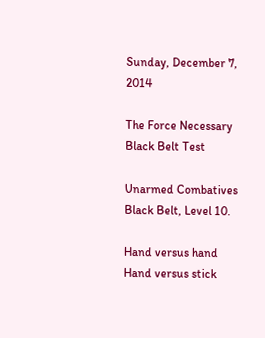Sunday, December 7, 2014

The Force Necessary Black Belt Test

Unarmed Combatives Black Belt, Level 10.

Hand versus hand
Hand versus stick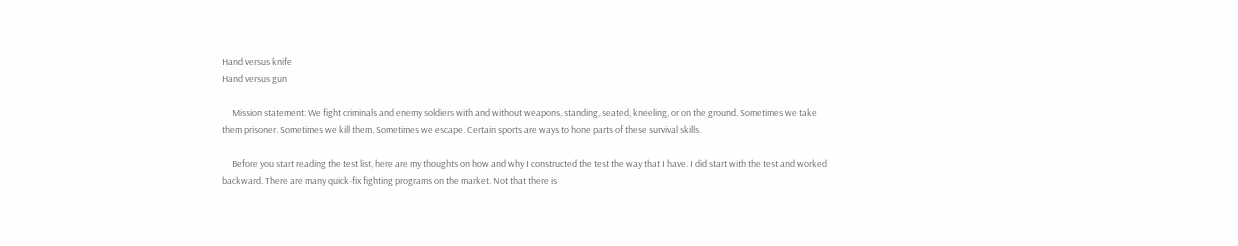Hand versus knife
Hand versus gun

     Mission statement: We fight criminals and enemy soldiers with and without weapons, standing, seated, kneeling, or on the ground. Sometimes we take them prisoner. Sometimes we kill them. Sometimes we escape. Certain sports are ways to hone parts of these survival skills.

     Before you start reading the test list, here are my thoughts on how and why I constructed the test the way that I have. I did start with the test and worked backward. There are many quick-fix fighting programs on the market. Not that there is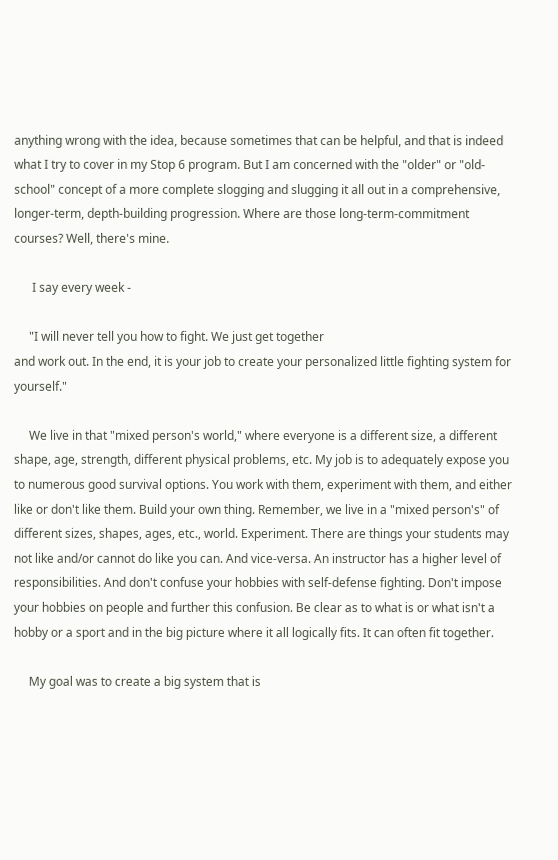anything wrong with the idea, because sometimes that can be helpful, and that is indeed what I try to cover in my Stop 6 program. But I am concerned with the "older" or "old-school" concept of a more complete slogging and slugging it all out in a comprehensive, longer-term, depth-building progression. Where are those long-term-commitment courses? Well, there's mine.

      I say every week -

     "I will never tell you how to fight. We just get together
and work out. In the end, it is your job to create your personalized little fighting system for yourself."

     We live in that "mixed person's world," where everyone is a different size, a different shape, age, strength, different physical problems, etc. My job is to adequately expose you to numerous good survival options. You work with them, experiment with them, and either like or don't like them. Build your own thing. Remember, we live in a "mixed person's" of different sizes, shapes, ages, etc., world. Experiment. There are things your students may not like and/or cannot do like you can. And vice-versa. An instructor has a higher level of responsibilities. And don't confuse your hobbies with self-defense fighting. Don't impose your hobbies on people and further this confusion. Be clear as to what is or what isn't a hobby or a sport and in the big picture where it all logically fits. It can often fit together.

     My goal was to create a big system that is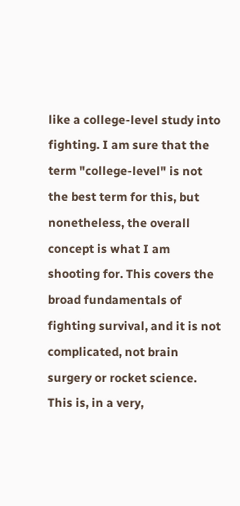like a college-level study into fighting. I am sure that the term "college-level" is not the best term for this, but nonetheless, the overall concept is what I am shooting for. This covers the broad fundamentals of fighting survival, and it is not complicated, not brain surgery or rocket science. This is, in a very,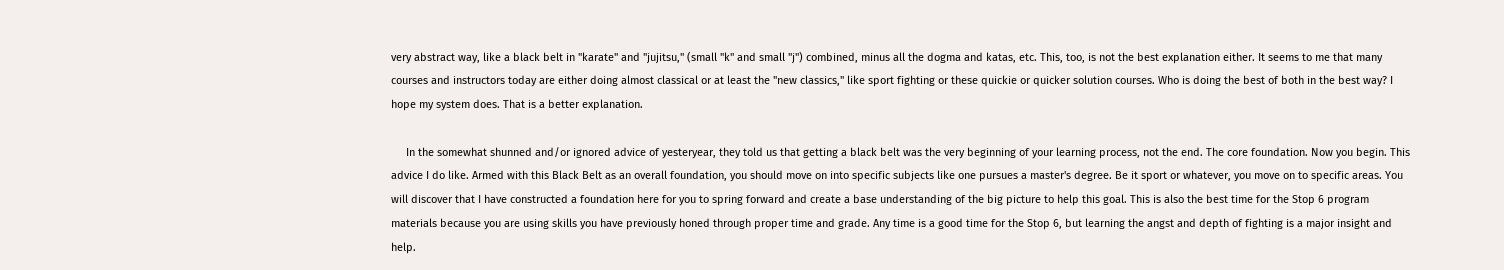very abstract way, like a black belt in "karate" and "jujitsu," (small "k" and small "j") combined, minus all the dogma and katas, etc. This, too, is not the best explanation either. It seems to me that many courses and instructors today are either doing almost classical or at least the "new classics," like sport fighting or these quickie or quicker solution courses. Who is doing the best of both in the best way? I hope my system does. That is a better explanation.

     In the somewhat shunned and/or ignored advice of yesteryear, they told us that getting a black belt was the very beginning of your learning process, not the end. The core foundation. Now you begin. This advice I do like. Armed with this Black Belt as an overall foundation, you should move on into specific subjects like one pursues a master's degree. Be it sport or whatever, you move on to specific areas. You will discover that I have constructed a foundation here for you to spring forward and create a base understanding of the big picture to help this goal. This is also the best time for the Stop 6 program materials because you are using skills you have previously honed through proper time and grade. Any time is a good time for the Stop 6, but learning the angst and depth of fighting is a major insight and help.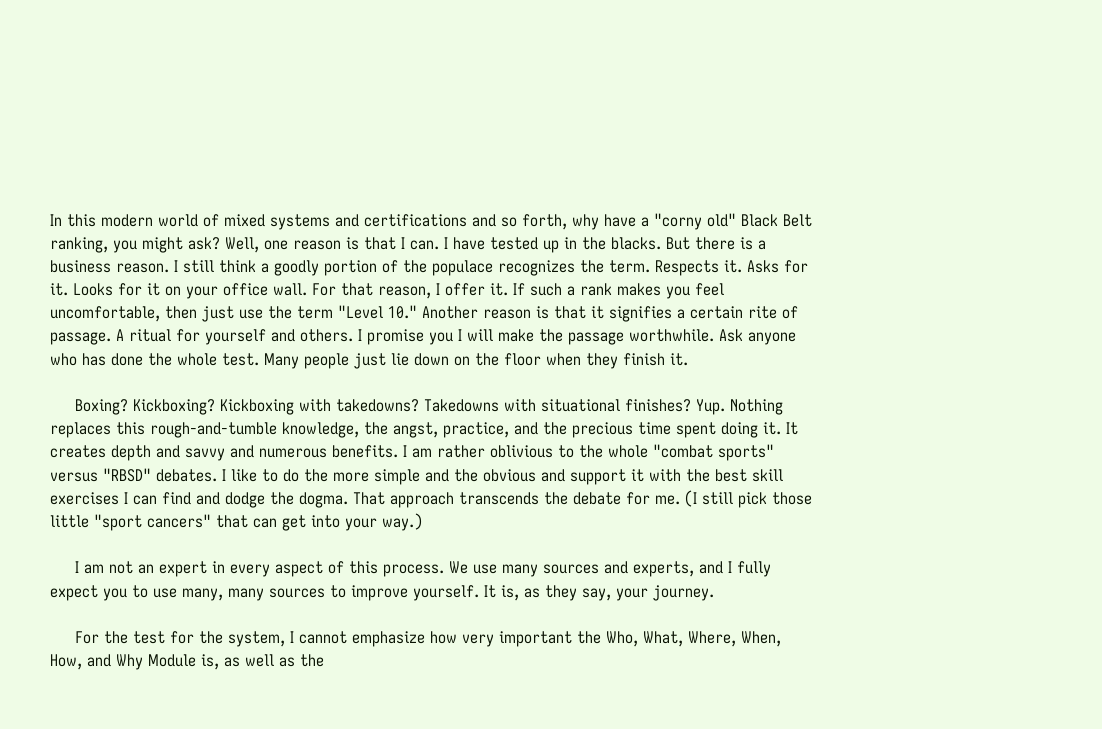In this modern world of mixed systems and certifications and so forth, why have a "corny old" Black Belt ranking, you might ask? Well, one reason is that I can. I have tested up in the blacks. But there is a business reason. I still think a goodly portion of the populace recognizes the term. Respects it. Asks for it. Looks for it on your office wall. For that reason, I offer it. If such a rank makes you feel uncomfortable, then just use the term "Level 10." Another reason is that it signifies a certain rite of passage. A ritual for yourself and others. I promise you I will make the passage worthwhile. Ask anyone who has done the whole test. Many people just lie down on the floor when they finish it.

     Boxing? Kickboxing? Kickboxing with takedowns? Takedowns with situational finishes? Yup. Nothing replaces this rough-and-tumble knowledge, the angst, practice, and the precious time spent doing it. It creates depth and savvy and numerous benefits. I am rather oblivious to the whole "combat sports" versus "RBSD" debates. I like to do the more simple and the obvious and support it with the best skill exercises I can find and dodge the dogma. That approach transcends the debate for me. (I still pick those little "sport cancers" that can get into your way.)

     I am not an expert in every aspect of this process. We use many sources and experts, and I fully expect you to use many, many sources to improve yourself. It is, as they say, your journey.

     For the test for the system, I cannot emphasize how very important the Who, What, Where, When, How, and Why Module is, as well as the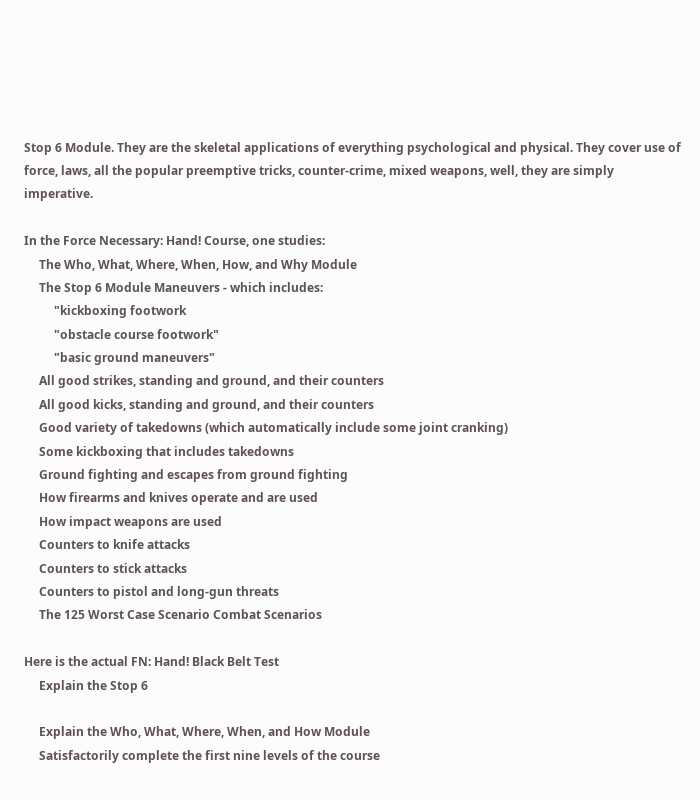Stop 6 Module. They are the skeletal applications of everything psychological and physical. They cover use of force, laws, all the popular preemptive tricks, counter-crime, mixed weapons, well, they are simply imperative.

In the Force Necessary: Hand! Course, one studies:
     The Who, What, Where, When, How, and Why Module
     The Stop 6 Module Maneuvers - which includes:
          "kickboxing footwork
          "obstacle course footwork"
          "basic ground maneuvers"
     All good strikes, standing and ground, and their counters
     All good kicks, standing and ground, and their counters
     Good variety of takedowns (which automatically include some joint cranking)
     Some kickboxing that includes takedowns
     Ground fighting and escapes from ground fighting
     How firearms and knives operate and are used
     How impact weapons are used
     Counters to knife attacks
     Counters to stick attacks
     Counters to pistol and long-gun threats
     The 125 Worst Case Scenario Combat Scenarios

Here is the actual FN: Hand! Black Belt Test
     Explain the Stop 6

     Explain the Who, What, Where, When, and How Module
     Satisfactorily complete the first nine levels of the course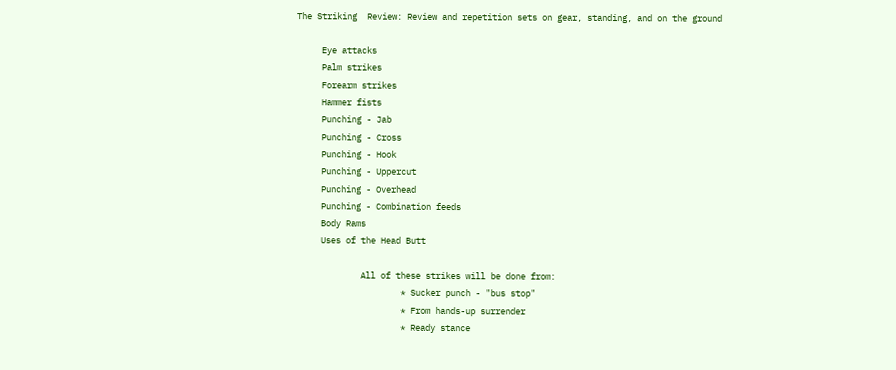The Striking  Review: Review and repetition sets on gear, standing, and on the ground

     Eye attacks
     Palm strikes
     Forearm strikes
     Hammer fists
     Punching - Jab
     Punching - Cross
     Punching - Hook
     Punching - Uppercut
     Punching - Overhead
     Punching - Combination feeds
     Body Rams
     Uses of the Head Butt

             All of these strikes will be done from:
                     * Sucker punch - "bus stop"
                     * From hands-up surrender
                     * Ready stance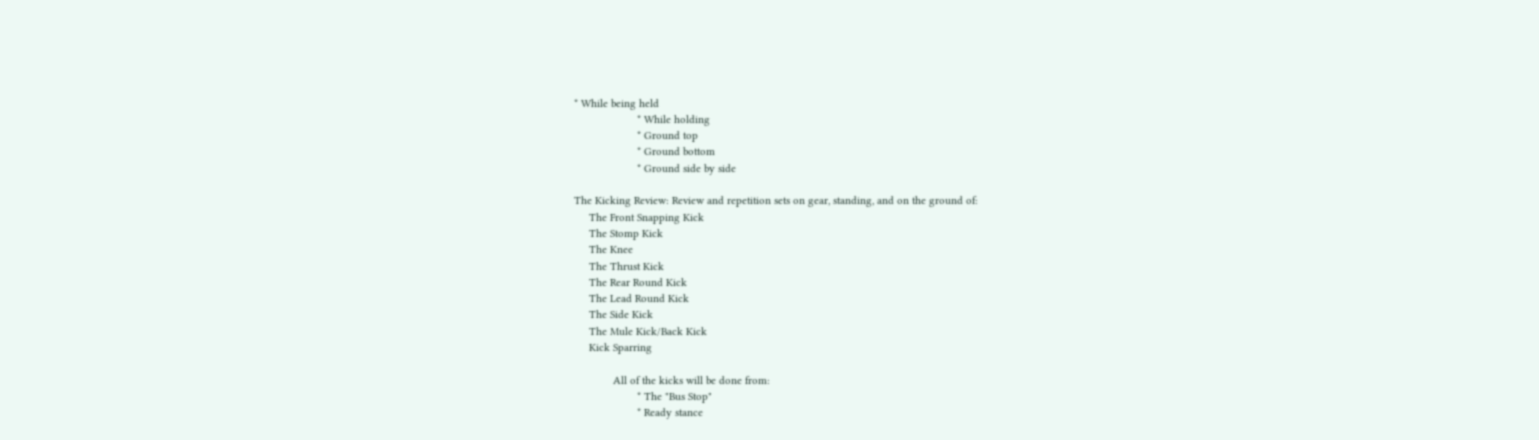* While being held
                     * While holding
                     * Ground top
                     * Ground bottom
                     * Ground side by side

The Kicking Review: Review and repetition sets on gear, standing, and on the ground of:
     The Front Snapping Kick
     The Stomp Kick
     The Knee
     The Thrust Kick
     The Rear Round Kick
     The Lead Round Kick
     The Side Kick
     The Mule Kick/Back Kick
     Kick Sparring

             All of the kicks will be done from:
                     * The "Bus Stop"
                     * Ready stance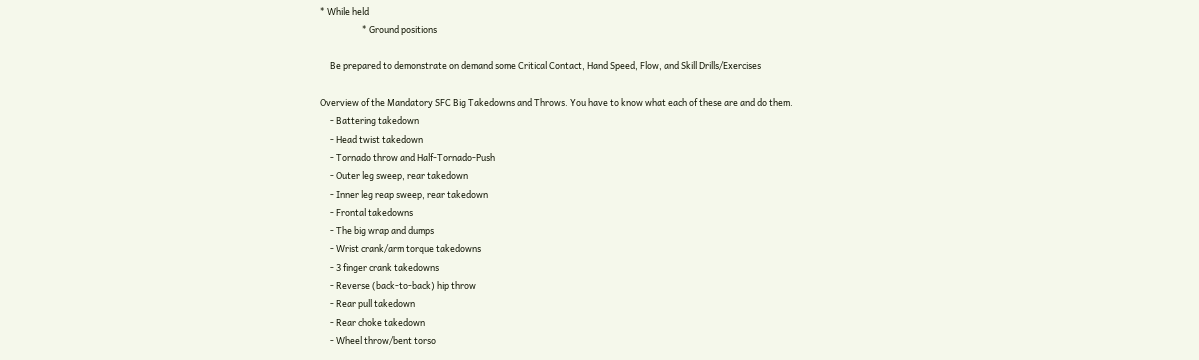* While held
                     * Ground positions

     Be prepared to demonstrate on demand some Critical Contact, Hand Speed, Flow, and Skill Drills/Exercises

Overview of the Mandatory SFC Big Takedowns and Throws. You have to know what each of these are and do them.
     - Battering takedown
     - Head twist takedown
     - Tornado throw and Half-Tornado-Push
     - Outer leg sweep, rear takedown
     - Inner leg reap sweep, rear takedown
     - Frontal takedowns
     - The big wrap and dumps
     - Wrist crank/arm torque takedowns
     - 3 finger crank takedowns
     - Reverse (back-to-back) hip throw
     - Rear pull takedown
     - Rear choke takedown
     - Wheel throw/bent torso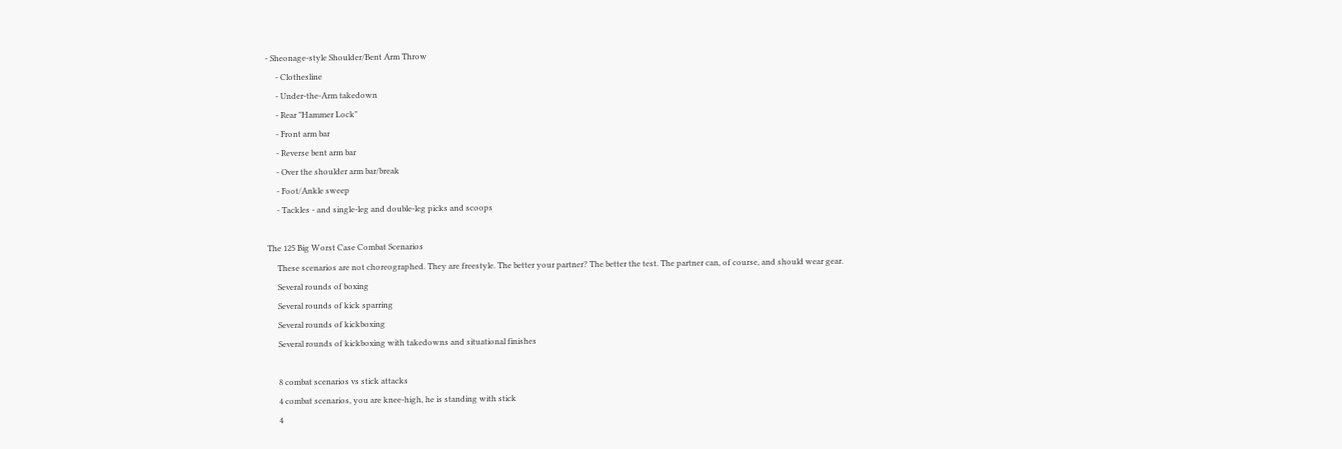- Sheonage-style Shoulder/Bent Arm Throw
     - Clothesline
     - Under-the-Arm takedown
     - Rear "Hammer Lock"
     - Front arm bar
     - Reverse bent arm bar
     - Over the shoulder arm bar/break
     - Foot/Ankle sweep
     - Tackles - and single-leg and double-leg picks and scoops

The 125 Big Worst Case Combat Scenarios
     These scenarios are not choreographed. They are freestyle. The better your partner? The better the test. The partner can, of course, and should wear gear.
     Several rounds of boxing
     Several rounds of kick sparring
     Several rounds of kickboxing
     Several rounds of kickboxing with takedowns and situational finishes

     8 combat scenarios vs stick attacks
     4 combat scenarios, you are knee-high, he is standing with stick
     4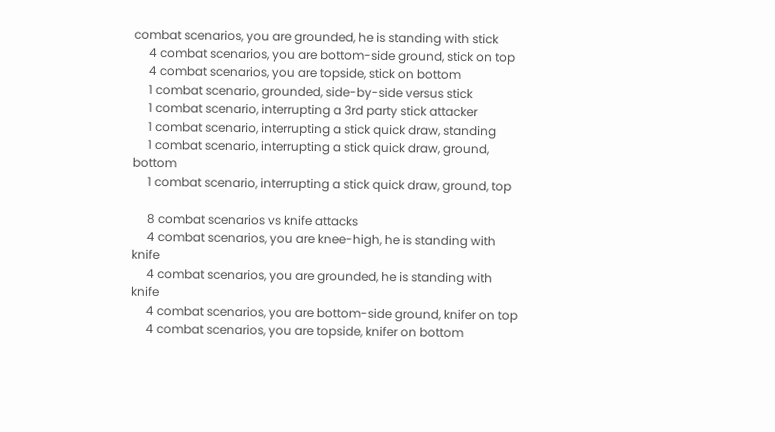combat scenarios, you are grounded, he is standing with stick
     4 combat scenarios, you are bottom-side ground, stick on top
     4 combat scenarios, you are topside, stick on bottom
     1 combat scenario, grounded, side-by-side versus stick
     1 combat scenario, interrupting a 3rd party stick attacker
     1 combat scenario, interrupting a stick quick draw, standing
     1 combat scenario, interrupting a stick quick draw, ground, bottom
     1 combat scenario, interrupting a stick quick draw, ground, top

     8 combat scenarios vs knife attacks
     4 combat scenarios, you are knee-high, he is standing with knife
     4 combat scenarios, you are grounded, he is standing with knife
     4 combat scenarios, you are bottom-side ground, knifer on top
     4 combat scenarios, you are topside, knifer on bottom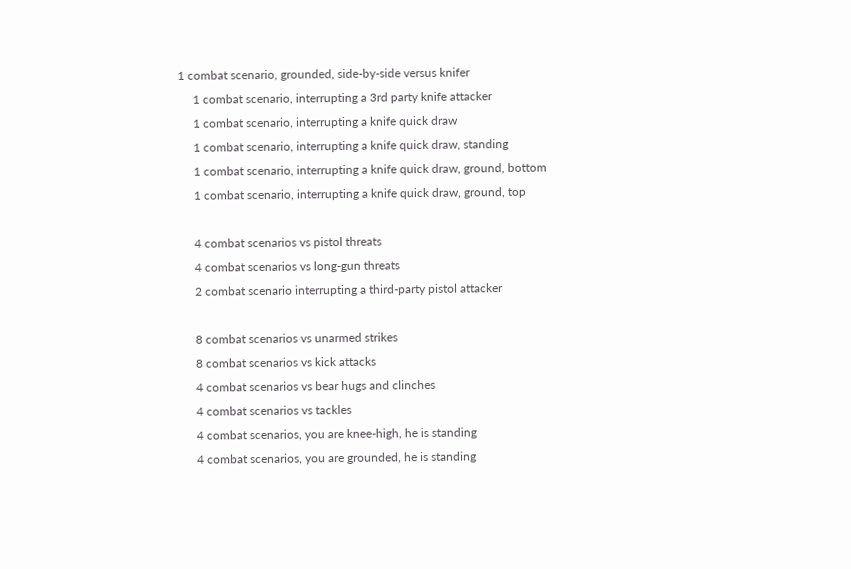1 combat scenario, grounded, side-by-side versus knifer
     1 combat scenario, interrupting a 3rd party knife attacker
     1 combat scenario, interrupting a knife quick draw
     1 combat scenario, interrupting a knife quick draw, standing
     1 combat scenario, interrupting a knife quick draw, ground, bottom
     1 combat scenario, interrupting a knife quick draw, ground, top

     4 combat scenarios vs pistol threats
     4 combat scenarios vs long-gun threats
     2 combat scenario interrupting a third-party pistol attacker

     8 combat scenarios vs unarmed strikes
     8 combat scenarios vs kick attacks
     4 combat scenarios vs bear hugs and clinches
     4 combat scenarios vs tackles
     4 combat scenarios, you are knee-high, he is standing
     4 combat scenarios, you are grounded, he is standing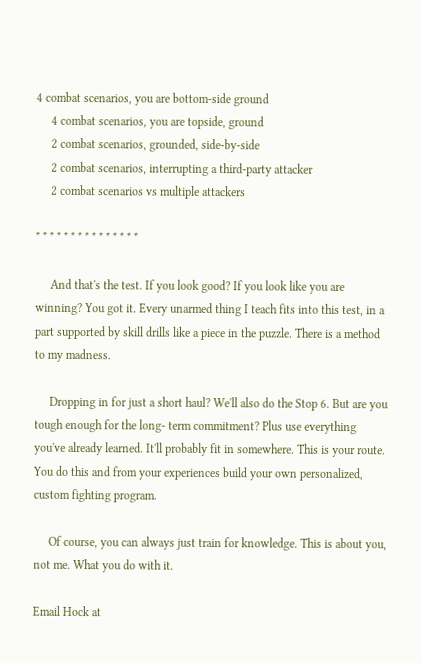4 combat scenarios, you are bottom-side ground
     4 combat scenarios, you are topside, ground
     2 combat scenarios, grounded, side-by-side
     2 combat scenarios, interrupting a third-party attacker
     2 combat scenarios vs multiple attackers

* * * * * * * * * * * * * * *

     And that's the test. If you look good? If you look like you are winning? You got it. Every unarmed thing I teach fits into this test, in a part supported by skill drills like a piece in the puzzle. There is a method to my madness.

     Dropping in for just a short haul? We'll also do the Stop 6. But are you tough enough for the long- term commitment? Plus use everything you've already learned. It'll probably fit in somewhere. This is your route. You do this and from your experiences build your own personalized, custom fighting program.

     Of course, you can always just train for knowledge. This is about you, not me. What you do with it.

Email Hock at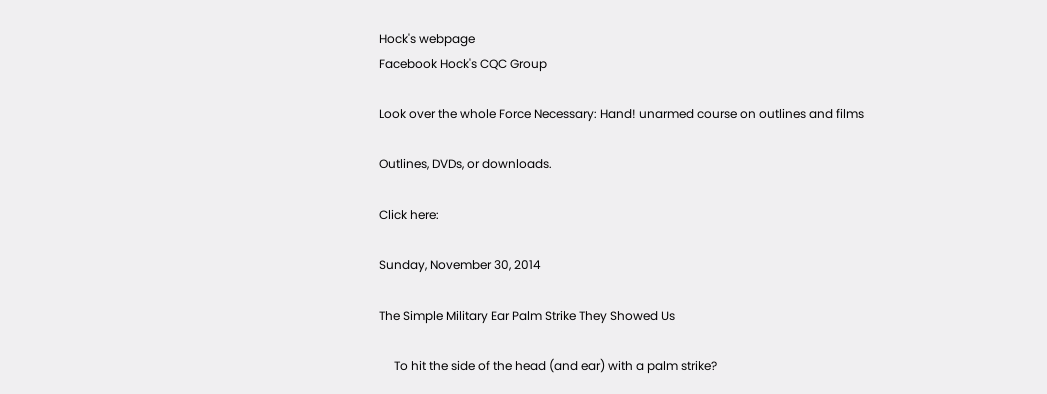Hock's webpage
Facebook Hock's CQC Group

Look over the whole Force Necessary: Hand! unarmed course on outlines and films

Outlines, DVDs, or downloads.

Click here:

Sunday, November 30, 2014

The Simple Military Ear Palm Strike They Showed Us

     To hit the side of the head (and ear) with a palm strike?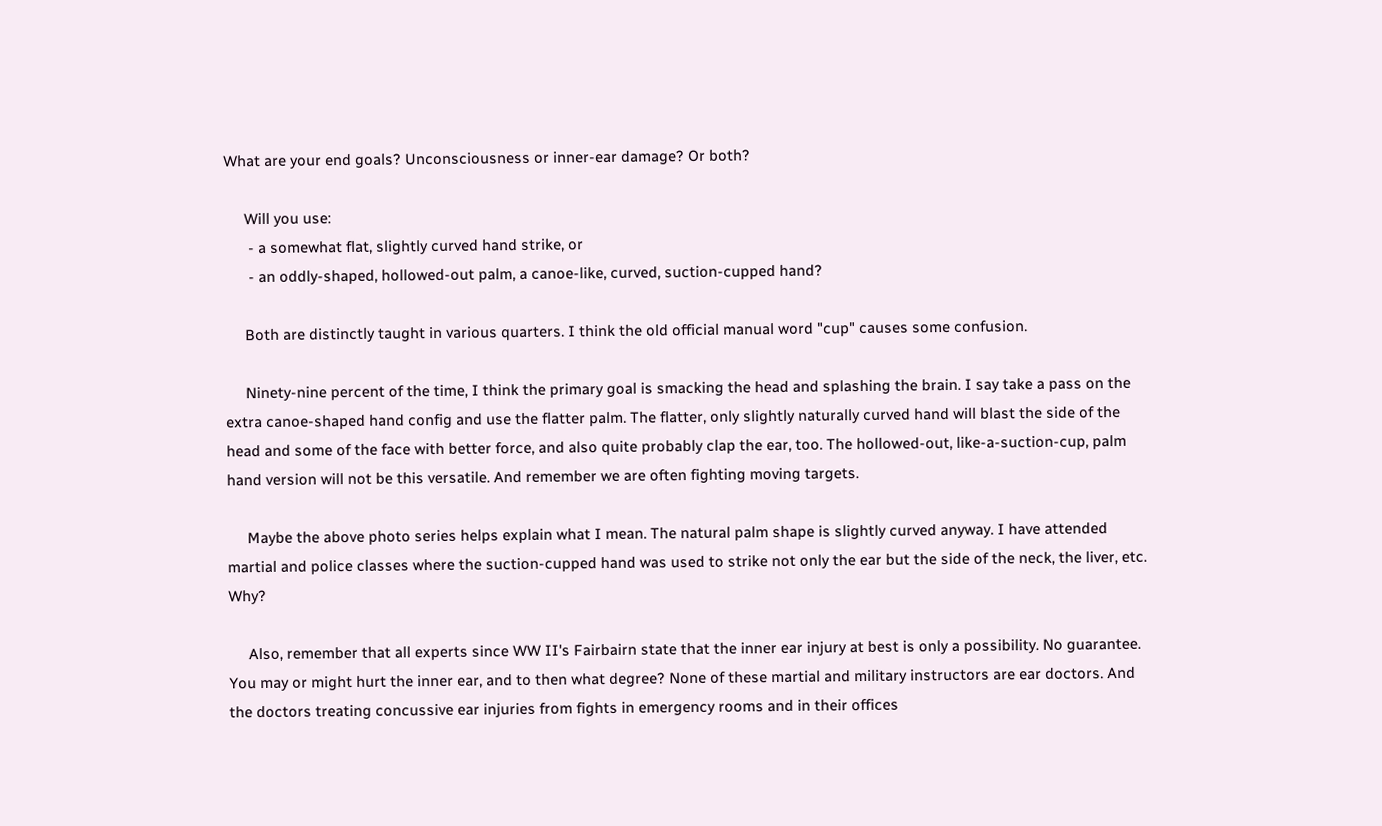What are your end goals? Unconsciousness or inner-ear damage? Or both?

     Will you use:
      - a somewhat flat, slightly curved hand strike, or
      - an oddly-shaped, hollowed-out palm, a canoe-like, curved, suction-cupped hand?

     Both are distinctly taught in various quarters. I think the old official manual word "cup" causes some confusion.

     Ninety-nine percent of the time, I think the primary goal is smacking the head and splashing the brain. I say take a pass on the extra canoe-shaped hand config and use the flatter palm. The flatter, only slightly naturally curved hand will blast the side of the head and some of the face with better force, and also quite probably clap the ear, too. The hollowed-out, like-a-suction-cup, palm hand version will not be this versatile. And remember we are often fighting moving targets.

     Maybe the above photo series helps explain what I mean. The natural palm shape is slightly curved anyway. I have attended martial and police classes where the suction-cupped hand was used to strike not only the ear but the side of the neck, the liver, etc. Why?

     Also, remember that all experts since WW II's Fairbairn state that the inner ear injury at best is only a possibility. No guarantee. You may or might hurt the inner ear, and to then what degree? None of these martial and military instructors are ear doctors. And the doctors treating concussive ear injuries from fights in emergency rooms and in their offices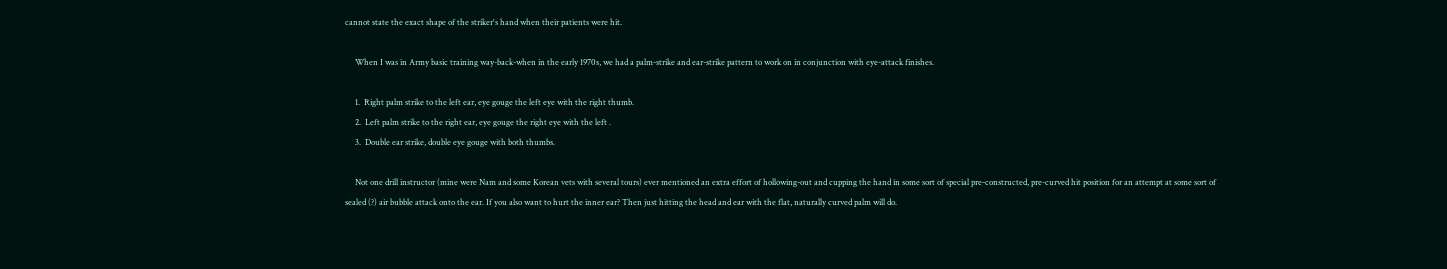cannot state the exact shape of the striker's hand when their patients were hit.

     When I was in Army basic training way-back-when in the early 1970s, we had a palm-strike and ear-strike pattern to work on in conjunction with eye-attack finishes.

     1.  Right palm strike to the left ear, eye gouge the left eye with the right thumb.
     2.  Left palm strike to the right ear, eye gouge the right eye with the left .
     3.  Double ear strike, double eye gouge with both thumbs.

     Not one drill instructor (mine were Nam and some Korean vets with several tours) ever mentioned an extra effort of hollowing-out and cupping the hand in some sort of special pre-constructed, pre-curved hit position for an attempt at some sort of sealed (?) air bubble attack onto the ear. If you also want to hurt the inner ear? Then just hitting the head and ear with the flat, naturally curved palm will do.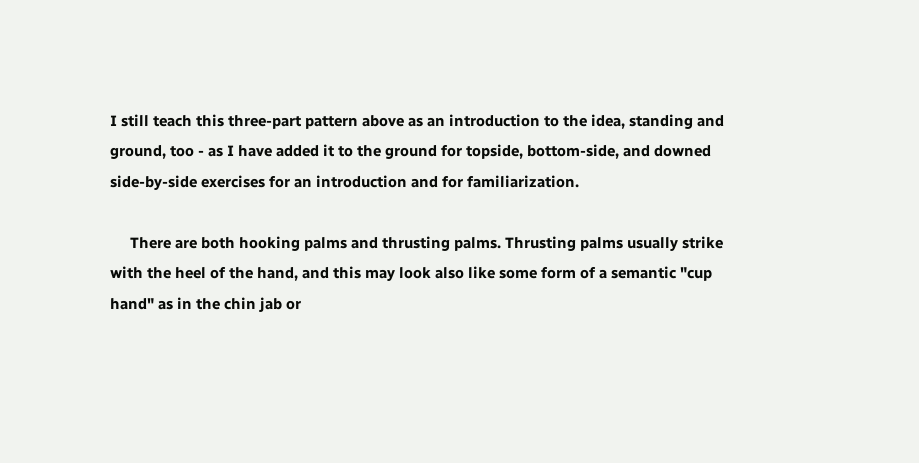I still teach this three-part pattern above as an introduction to the idea, standing and ground, too - as I have added it to the ground for topside, bottom-side, and downed side-by-side exercises for an introduction and for familiarization.

     There are both hooking palms and thrusting palms. Thrusting palms usually strike with the heel of the hand, and this may look also like some form of a semantic "cup hand" as in the chin jab or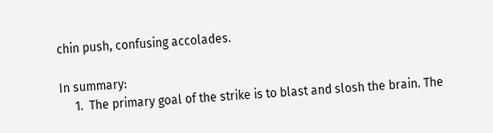chin push, confusing accolades.

In summary:
     1.  The primary goal of the strike is to blast and slosh the brain. The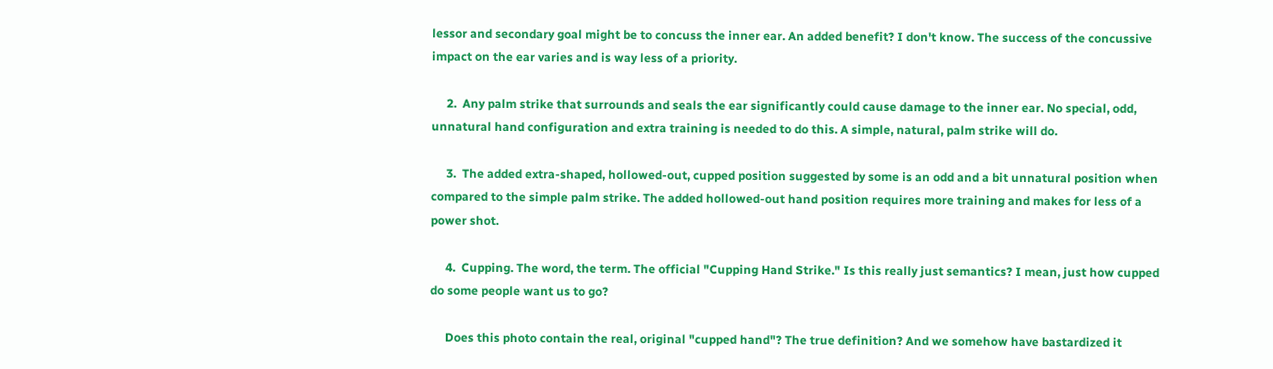lessor and secondary goal might be to concuss the inner ear. An added benefit? I don't know. The success of the concussive impact on the ear varies and is way less of a priority.

     2.  Any palm strike that surrounds and seals the ear significantly could cause damage to the inner ear. No special, odd, unnatural hand configuration and extra training is needed to do this. A simple, natural, palm strike will do.

     3.  The added extra-shaped, hollowed-out, cupped position suggested by some is an odd and a bit unnatural position when compared to the simple palm strike. The added hollowed-out hand position requires more training and makes for less of a power shot.

     4.  Cupping. The word, the term. The official "Cupping Hand Strike." Is this really just semantics? I mean, just how cupped do some people want us to go?

     Does this photo contain the real, original "cupped hand"? The true definition? And we somehow have bastardized it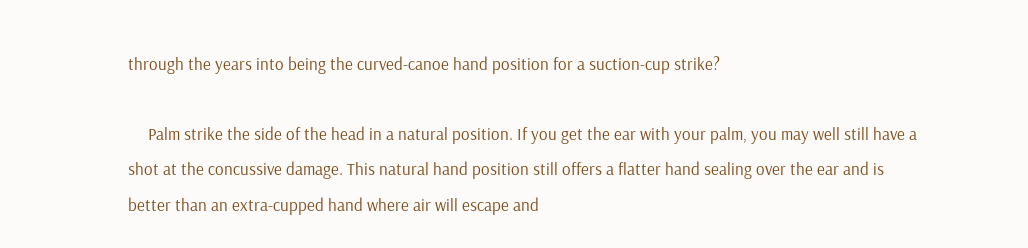through the years into being the curved-canoe hand position for a suction-cup strike?

     Palm strike the side of the head in a natural position. If you get the ear with your palm, you may well still have a shot at the concussive damage. This natural hand position still offers a flatter hand sealing over the ear and is better than an extra-cupped hand where air will escape and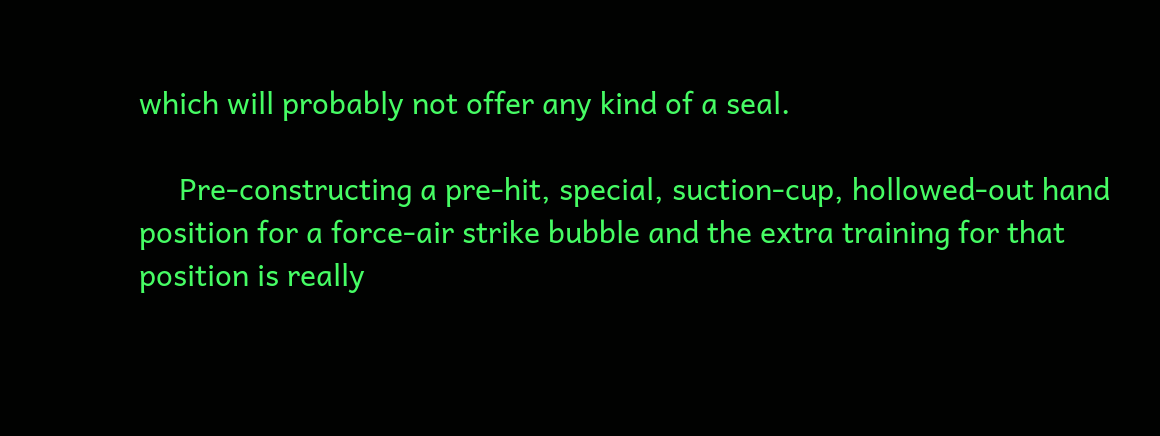which will probably not offer any kind of a seal.

     Pre-constructing a pre-hit, special, suction-cup, hollowed-out hand position for a force-air strike bubble and the extra training for that position is really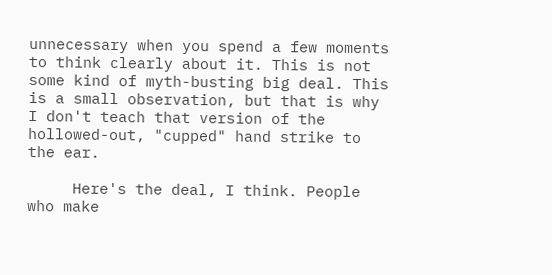unnecessary when you spend a few moments to think clearly about it. This is not some kind of myth-busting big deal. This is a small observation, but that is why I don't teach that version of the hollowed-out, "cupped" hand strike to the ear.

     Here's the deal, I think. People who make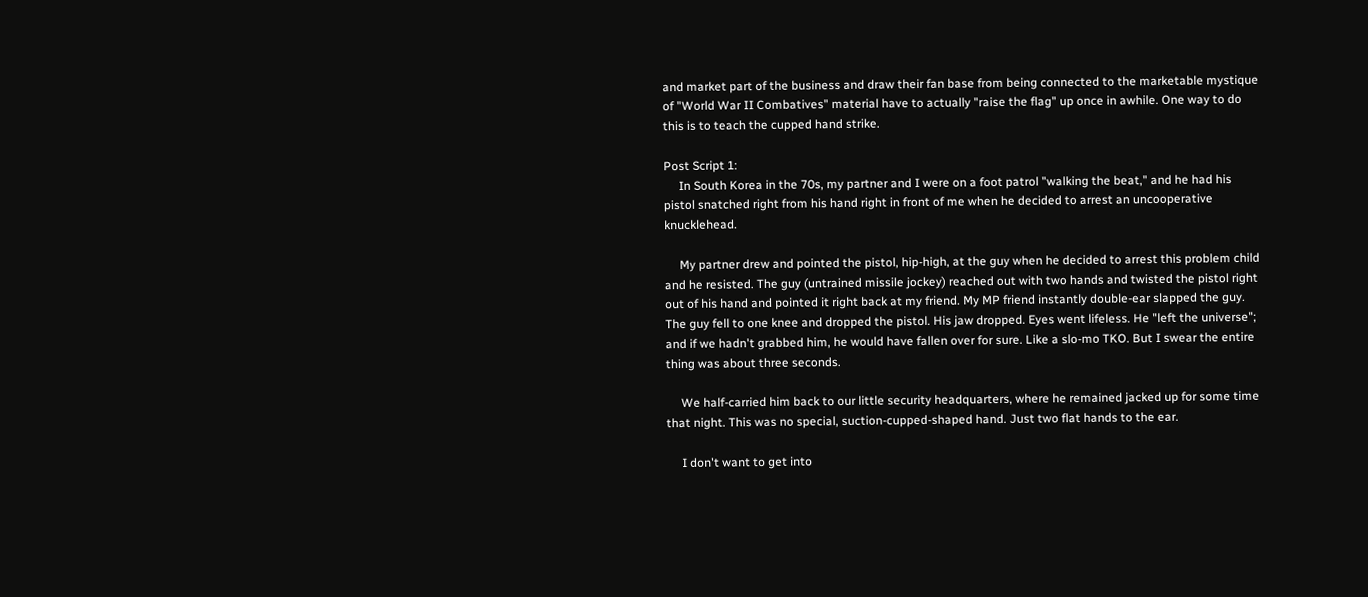and market part of the business and draw their fan base from being connected to the marketable mystique of "World War II Combatives" material have to actually "raise the flag" up once in awhile. One way to do this is to teach the cupped hand strike.

Post Script 1:
     In South Korea in the 70s, my partner and I were on a foot patrol "walking the beat," and he had his pistol snatched right from his hand right in front of me when he decided to arrest an uncooperative knucklehead.

     My partner drew and pointed the pistol, hip-high, at the guy when he decided to arrest this problem child and he resisted. The guy (untrained missile jockey) reached out with two hands and twisted the pistol right out of his hand and pointed it right back at my friend. My MP friend instantly double-ear slapped the guy. The guy fell to one knee and dropped the pistol. His jaw dropped. Eyes went lifeless. He "left the universe"; and if we hadn't grabbed him, he would have fallen over for sure. Like a slo-mo TKO. But I swear the entire thing was about three seconds.

     We half-carried him back to our little security headquarters, where he remained jacked up for some time that night. This was no special, suction-cupped-shaped hand. Just two flat hands to the ear.

     I don't want to get into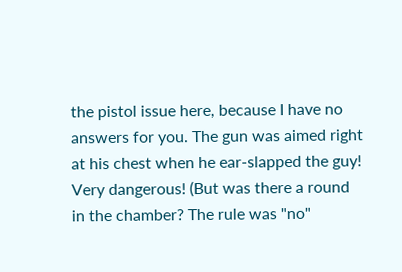the pistol issue here, because I have no answers for you. The gun was aimed right at his chest when he ear-slapped the guy! Very dangerous! (But was there a round in the chamber? The rule was "no"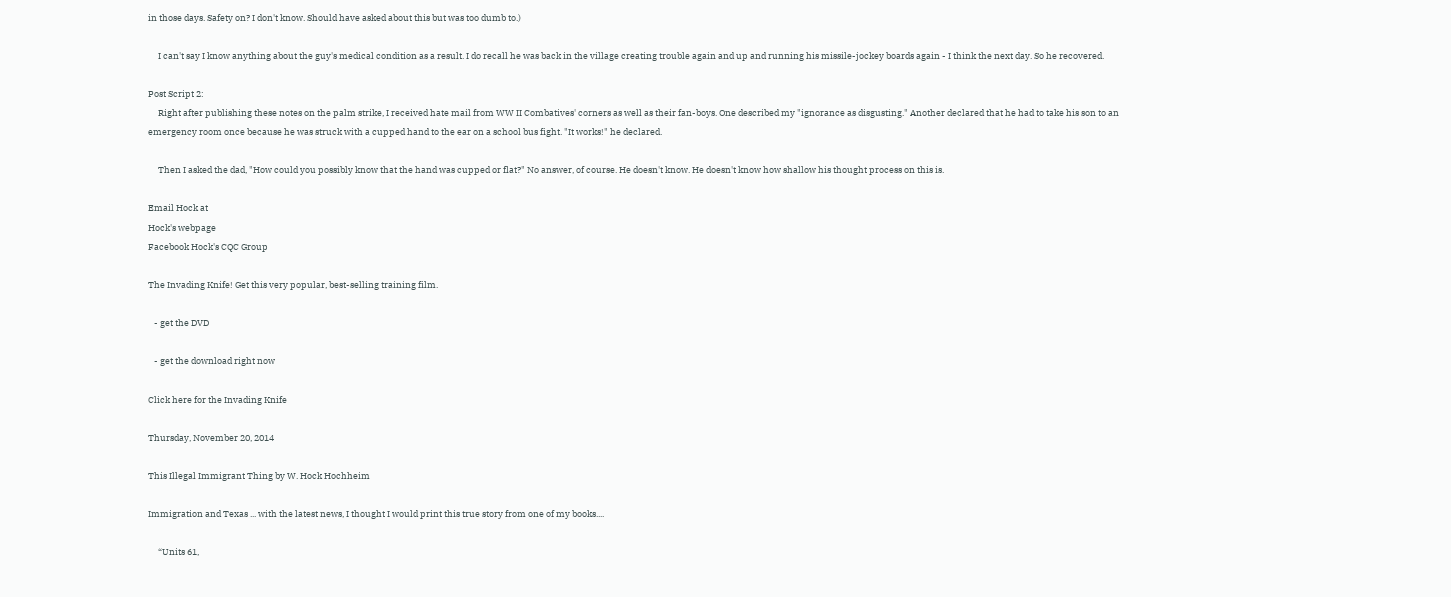in those days. Safety on? I don't know. Should have asked about this but was too dumb to.)

     I can't say I know anything about the guy's medical condition as a result. I do recall he was back in the village creating trouble again and up and running his missile-jockey boards again - I think the next day. So he recovered.

Post Script 2:
     Right after publishing these notes on the palm strike, I received hate mail from WW II Combatives' corners as well as their fan-boys. One described my "ignorance as disgusting." Another declared that he had to take his son to an emergency room once because he was struck with a cupped hand to the ear on a school bus fight. "It works!" he declared.

     Then I asked the dad, "How could you possibly know that the hand was cupped or flat?" No answer, of course. He doesn't know. He doesn't know how shallow his thought process on this is.

Email Hock at
Hock's webpage
Facebook Hock's CQC Group

The Invading Knife! Get this very popular, best-selling training film.

   - get the DVD

   - get the download right now

Click here for the Invading Knife

Thursday, November 20, 2014

This Illegal Immigrant Thing by W. Hock Hochheim

Immigration and Texas ... with the latest news, I thought I would print this true story from one of my books....

     “Units 61,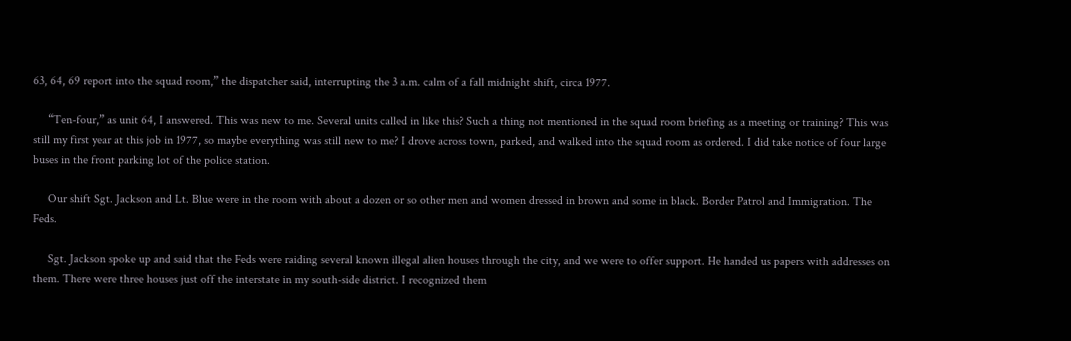63, 64, 69 report into the squad room,” the dispatcher said, interrupting the 3 a.m. calm of a fall midnight shift, circa 1977.

     “Ten-four,” as unit 64, I answered. This was new to me. Several units called in like this? Such a thing not mentioned in the squad room briefing as a meeting or training? This was still my first year at this job in 1977, so maybe everything was still new to me? I drove across town, parked, and walked into the squad room as ordered. I did take notice of four large buses in the front parking lot of the police station.

     Our shift Sgt. Jackson and Lt. Blue were in the room with about a dozen or so other men and women dressed in brown and some in black. Border Patrol and Immigration. The Feds.

     Sgt. Jackson spoke up and said that the Feds were raiding several known illegal alien houses through the city, and we were to offer support. He handed us papers with addresses on them. There were three houses just off the interstate in my south-side district. I recognized them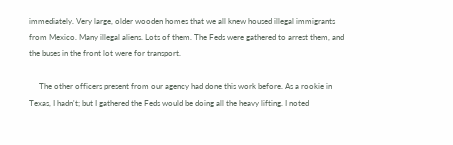immediately. Very large, older wooden homes that we all knew housed illegal immigrants from Mexico. Many illegal aliens. Lots of them. The Feds were gathered to arrest them, and the buses in the front lot were for transport.

     The other officers present from our agency had done this work before. As a rookie in Texas, I hadn't; but I gathered the Feds would be doing all the heavy lifting. I noted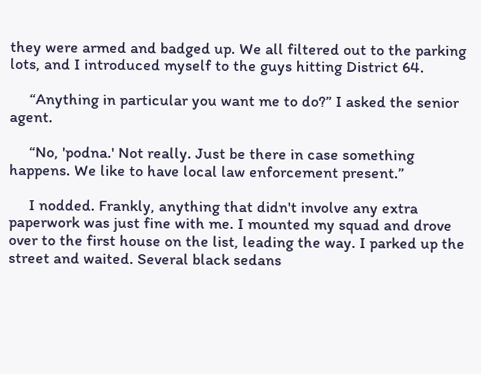they were armed and badged up. We all filtered out to the parking lots, and I introduced myself to the guys hitting District 64.

     “Anything in particular you want me to do?” I asked the senior agent.

     “No, 'podna.' Not really. Just be there in case something happens. We like to have local law enforcement present.”

     I nodded. Frankly, anything that didn't involve any extra paperwork was just fine with me. I mounted my squad and drove over to the first house on the list, leading the way. I parked up the street and waited. Several black sedans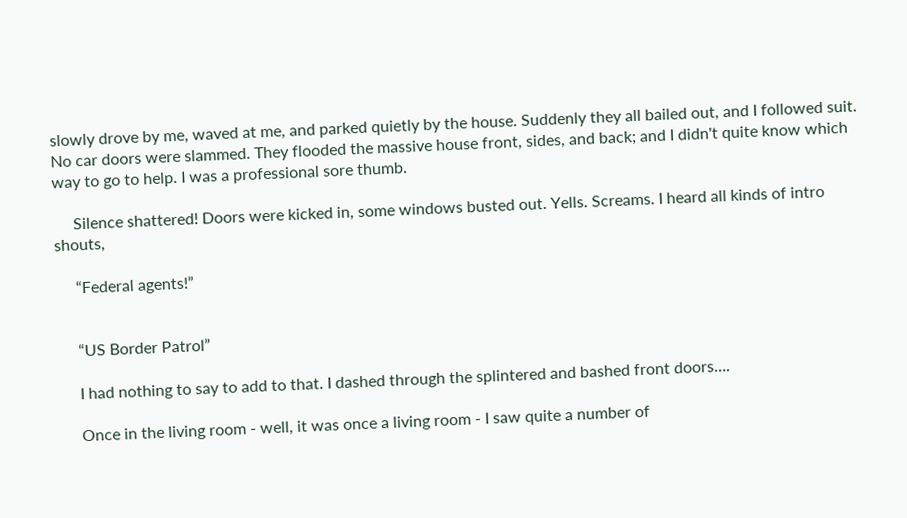slowly drove by me, waved at me, and parked quietly by the house. Suddenly they all bailed out, and I followed suit. No car doors were slammed. They flooded the massive house front, sides, and back; and I didn't quite know which way to go to help. I was a professional sore thumb.

     Silence shattered! Doors were kicked in, some windows busted out. Yells. Screams. I heard all kinds of intro shouts,

     “Federal agents!”


     “US Border Patrol”

     I had nothing to say to add to that. I dashed through the splintered and bashed front doors….

     Once in the living room - well, it was once a living room - I saw quite a number of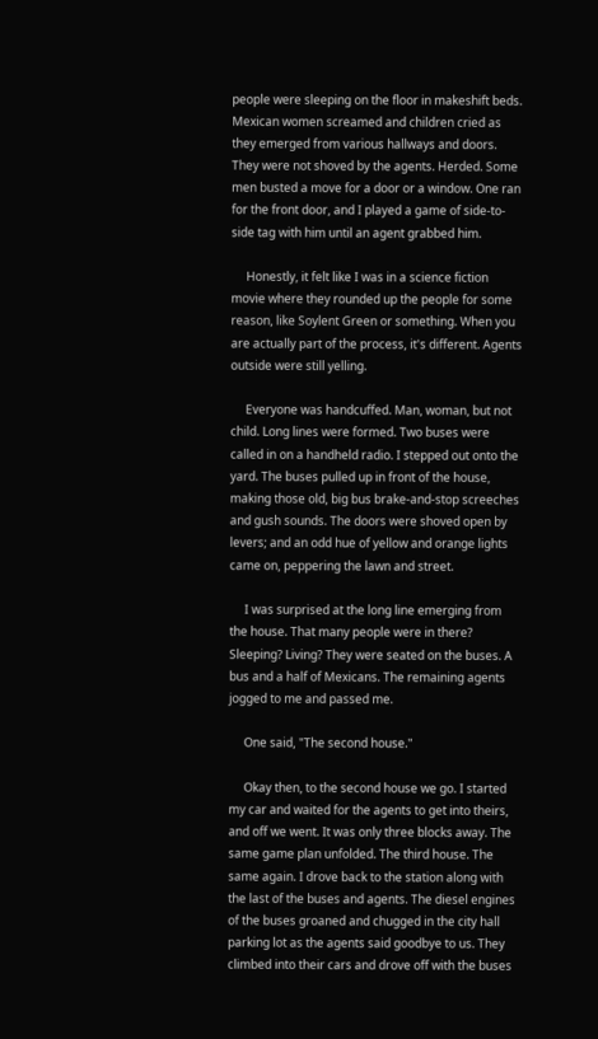people were sleeping on the floor in makeshift beds. Mexican women screamed and children cried as they emerged from various hallways and doors. They were not shoved by the agents. Herded. Some men busted a move for a door or a window. One ran for the front door, and I played a game of side-to-side tag with him until an agent grabbed him.

     Honestly, it felt like I was in a science fiction movie where they rounded up the people for some reason, like Soylent Green or something. When you are actually part of the process, it's different. Agents outside were still yelling.

     Everyone was handcuffed. Man, woman, but not child. Long lines were formed. Two buses were called in on a handheld radio. I stepped out onto the yard. The buses pulled up in front of the house, making those old, big bus brake-and-stop screeches and gush sounds. The doors were shoved open by levers; and an odd hue of yellow and orange lights came on, peppering the lawn and street.

     I was surprised at the long line emerging from the house. That many people were in there? Sleeping? Living? They were seated on the buses. A bus and a half of Mexicans. The remaining agents jogged to me and passed me.

     One said, "The second house."

     Okay then, to the second house we go. I started my car and waited for the agents to get into theirs, and off we went. It was only three blocks away. The same game plan unfolded. The third house. The same again. I drove back to the station along with the last of the buses and agents. The diesel engines of the buses groaned and chugged in the city hall parking lot as the agents said goodbye to us. They climbed into their cars and drove off with the buses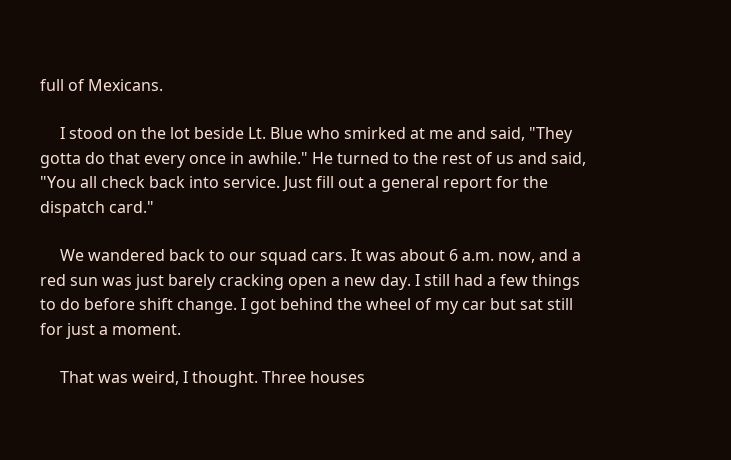full of Mexicans.

     I stood on the lot beside Lt. Blue who smirked at me and said, "They gotta do that every once in awhile." He turned to the rest of us and said, "You all check back into service. Just fill out a general report for the dispatch card."

     We wandered back to our squad cars. It was about 6 a.m. now, and a red sun was just barely cracking open a new day. I still had a few things to do before shift change. I got behind the wheel of my car but sat still for just a moment.

     That was weird, I thought. Three houses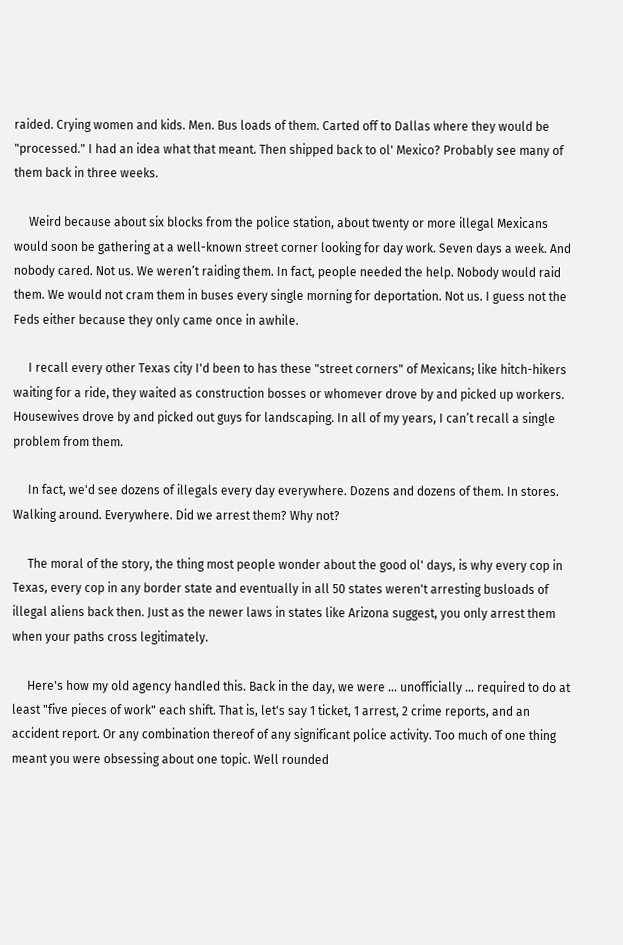raided. Crying women and kids. Men. Bus loads of them. Carted off to Dallas where they would be "processed." I had an idea what that meant. Then shipped back to ol' Mexico? Probably see many of them back in three weeks.

     Weird because about six blocks from the police station, about twenty or more illegal Mexicans would soon be gathering at a well-known street corner looking for day work. Seven days a week. And nobody cared. Not us. We weren’t raiding them. In fact, people needed the help. Nobody would raid them. We would not cram them in buses every single morning for deportation. Not us. I guess not the Feds either because they only came once in awhile.

     I recall every other Texas city I'd been to has these "street corners" of Mexicans; like hitch-hikers waiting for a ride, they waited as construction bosses or whomever drove by and picked up workers. Housewives drove by and picked out guys for landscaping. In all of my years, I can’t recall a single problem from them.

     In fact, we'd see dozens of illegals every day everywhere. Dozens and dozens of them. In stores. Walking around. Everywhere. Did we arrest them? Why not?

     The moral of the story, the thing most people wonder about the good ol' days, is why every cop in Texas, every cop in any border state and eventually in all 50 states weren't arresting busloads of illegal aliens back then. Just as the newer laws in states like Arizona suggest, you only arrest them when your paths cross legitimately.

     Here's how my old agency handled this. Back in the day, we were ... unofficially ... required to do at least "five pieces of work" each shift. That is, let's say 1 ticket, 1 arrest, 2 crime reports, and an accident report. Or any combination thereof of any significant police activity. Too much of one thing meant you were obsessing about one topic. Well rounded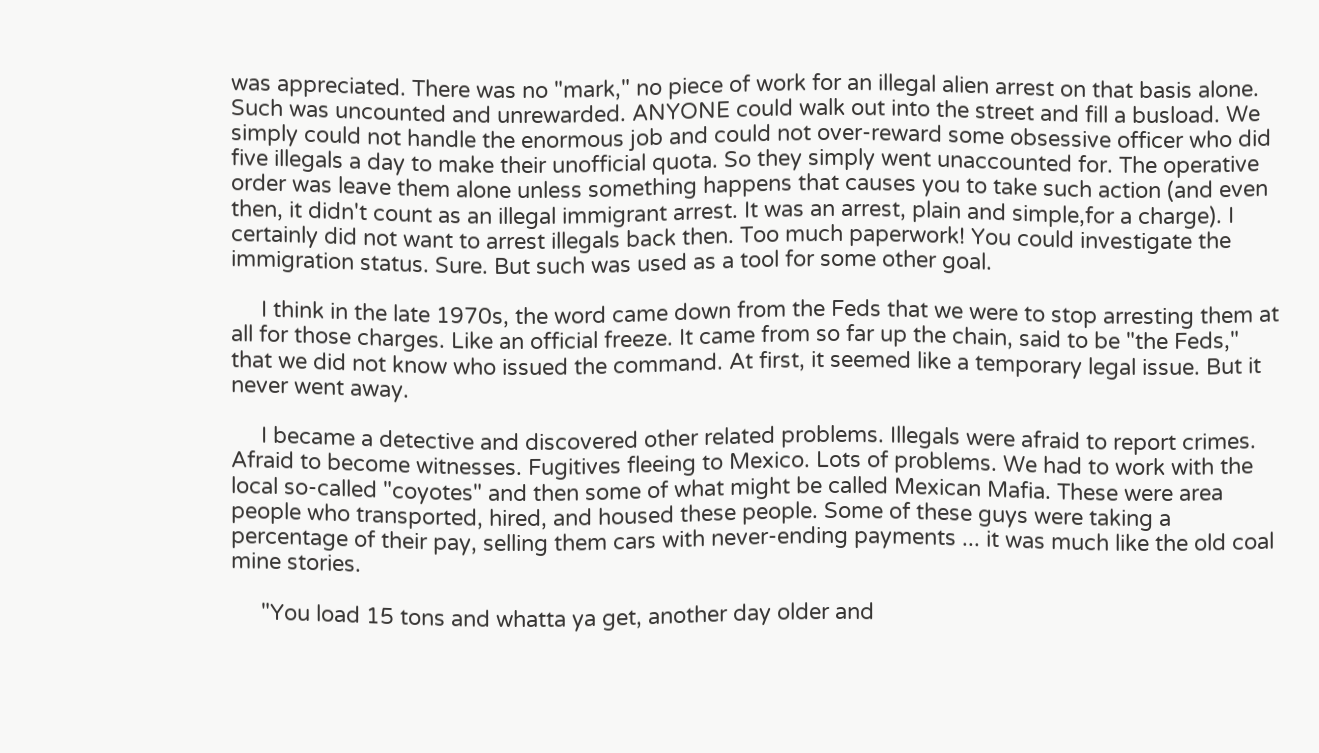was appreciated. There was no "mark," no piece of work for an illegal alien arrest on that basis alone. Such was uncounted and unrewarded. ANYONE could walk out into the street and fill a busload. We simply could not handle the enormous job and could not over-reward some obsessive officer who did five illegals a day to make their unofficial quota. So they simply went unaccounted for. The operative order was leave them alone unless something happens that causes you to take such action (and even then, it didn't count as an illegal immigrant arrest. It was an arrest, plain and simple,for a charge). I certainly did not want to arrest illegals back then. Too much paperwork! You could investigate the immigration status. Sure. But such was used as a tool for some other goal.

     I think in the late 1970s, the word came down from the Feds that we were to stop arresting them at all for those charges. Like an official freeze. It came from so far up the chain, said to be "the Feds," that we did not know who issued the command. At first, it seemed like a temporary legal issue. But it never went away.

     I became a detective and discovered other related problems. Illegals were afraid to report crimes. Afraid to become witnesses. Fugitives fleeing to Mexico. Lots of problems. We had to work with the local so-called "coyotes" and then some of what might be called Mexican Mafia. These were area people who transported, hired, and housed these people. Some of these guys were taking a percentage of their pay, selling them cars with never-ending payments ... it was much like the old coal mine stories.

     "You load 15 tons and whatta ya get, another day older and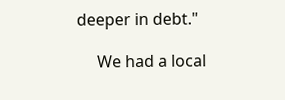deeper in debt."

     We had a local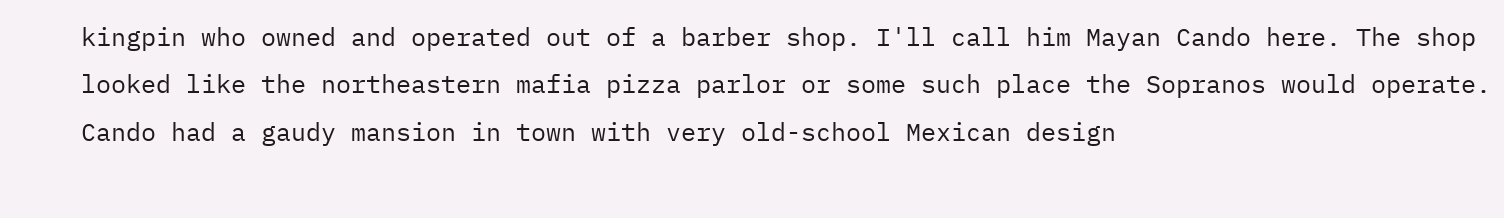kingpin who owned and operated out of a barber shop. I'll call him Mayan Cando here. The shop looked like the northeastern mafia pizza parlor or some such place the Sopranos would operate. Cando had a gaudy mansion in town with very old-school Mexican design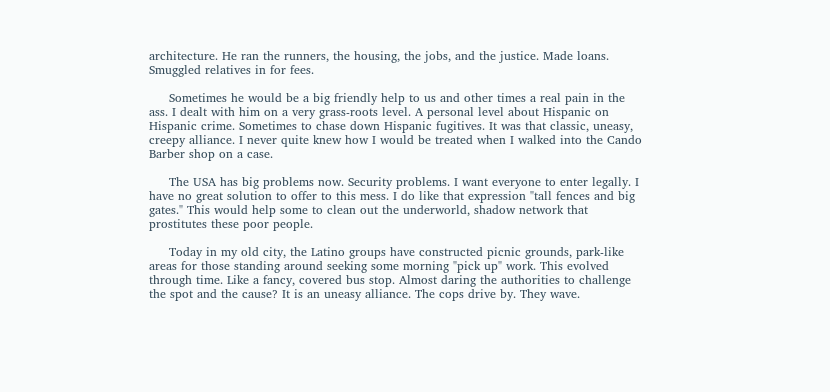architecture. He ran the runners, the housing, the jobs, and the justice. Made loans. Smuggled relatives in for fees.

     Sometimes he would be a big friendly help to us and other times a real pain in the ass. I dealt with him on a very grass-roots level. A personal level about Hispanic on Hispanic crime. Sometimes to chase down Hispanic fugitives. It was that classic, uneasy, creepy alliance. I never quite knew how I would be treated when I walked into the Cando Barber shop on a case.

     The USA has big problems now. Security problems. I want everyone to enter legally. I have no great solution to offer to this mess. I do like that expression "tall fences and big gates." This would help some to clean out the underworld, shadow network that prostitutes these poor people.

     Today in my old city, the Latino groups have constructed picnic grounds, park-like areas for those standing around seeking some morning "pick up" work. This evolved through time. Like a fancy, covered bus stop. Almost daring the authorities to challenge the spot and the cause? It is an uneasy alliance. The cops drive by. They wave.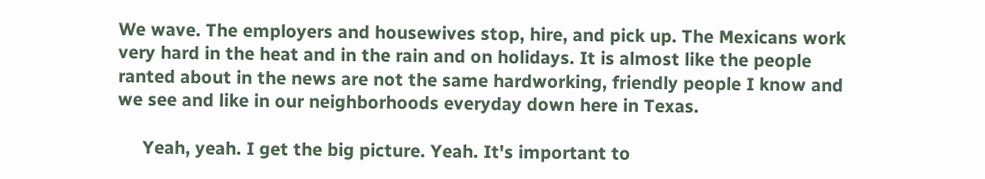We wave. The employers and housewives stop, hire, and pick up. The Mexicans work very hard in the heat and in the rain and on holidays. It is almost like the people ranted about in the news are not the same hardworking, friendly people I know and we see and like in our neighborhoods everyday down here in Texas.

     Yeah, yeah. I get the big picture. Yeah. It's important to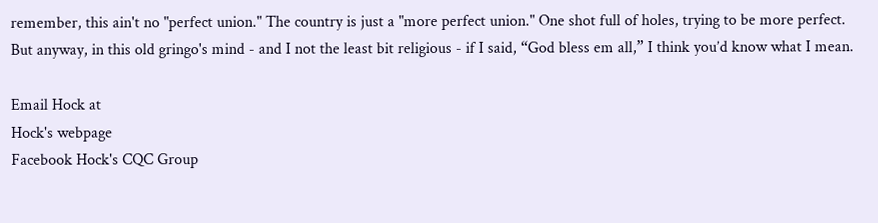remember, this ain't no "perfect union." The country is just a "more perfect union." One shot full of holes, trying to be more perfect. But anyway, in this old gringo's mind - and I not the least bit religious - if I said, “God bless em all,” I think you’d know what I mean.

Email Hock at
Hock's webpage
Facebook Hock's CQC Group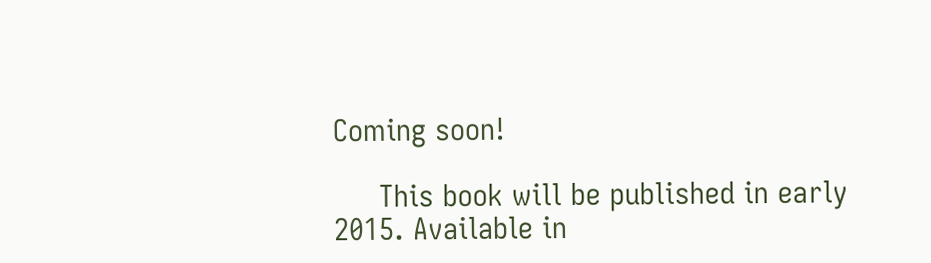Coming soon!

     This book will be published in early 2015. Available in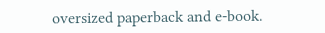oversized paperback and e-book.